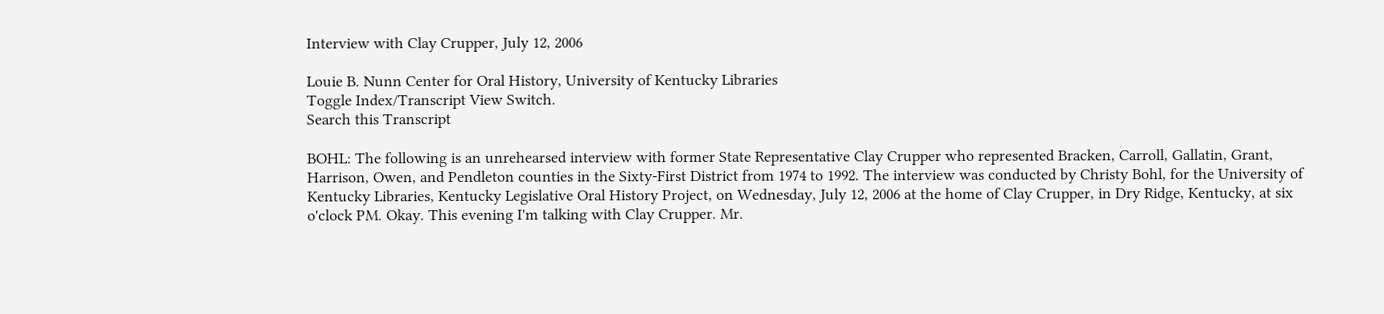Interview with Clay Crupper, July 12, 2006

Louie B. Nunn Center for Oral History, University of Kentucky Libraries
Toggle Index/Transcript View Switch.
Search this Transcript

BOHL: The following is an unrehearsed interview with former State Representative Clay Crupper who represented Bracken, Carroll, Gallatin, Grant, Harrison, Owen, and Pendleton counties in the Sixty-First District from 1974 to 1992. The interview was conducted by Christy Bohl, for the University of Kentucky Libraries, Kentucky Legislative Oral History Project, on Wednesday, July 12, 2006 at the home of Clay Crupper, in Dry Ridge, Kentucky, at six o'clock PM. Okay. This evening I'm talking with Clay Crupper. Mr.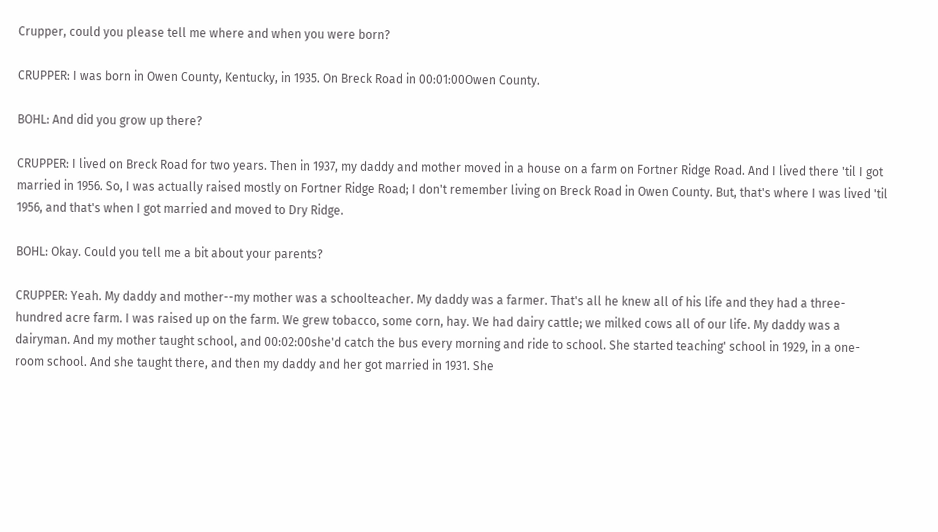Crupper, could you please tell me where and when you were born?

CRUPPER: I was born in Owen County, Kentucky, in 1935. On Breck Road in 00:01:00Owen County.

BOHL: And did you grow up there?

CRUPPER: I lived on Breck Road for two years. Then in 1937, my daddy and mother moved in a house on a farm on Fortner Ridge Road. And I lived there 'til I got married in 1956. So, I was actually raised mostly on Fortner Ridge Road; I don't remember living on Breck Road in Owen County. But, that's where I was lived 'til 1956, and that's when I got married and moved to Dry Ridge.

BOHL: Okay. Could you tell me a bit about your parents?

CRUPPER: Yeah. My daddy and mother--my mother was a schoolteacher. My daddy was a farmer. That's all he knew all of his life and they had a three-hundred acre farm. I was raised up on the farm. We grew tobacco, some corn, hay. We had dairy cattle; we milked cows all of our life. My daddy was a dairyman. And my mother taught school, and 00:02:00she'd catch the bus every morning and ride to school. She started teaching' school in 1929, in a one-room school. And she taught there, and then my daddy and her got married in 1931. She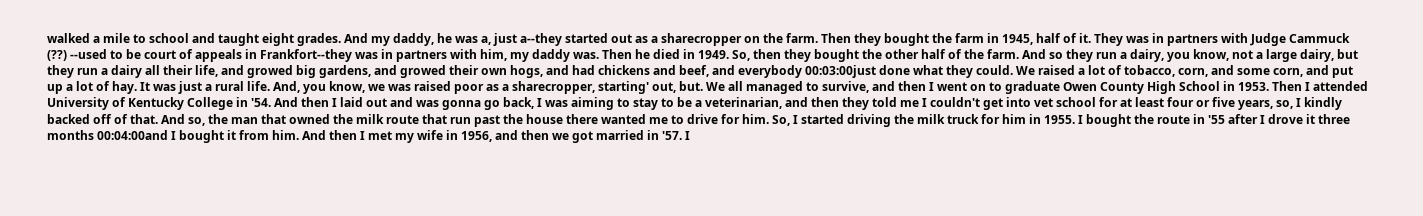walked a mile to school and taught eight grades. And my daddy, he was a, just a--they started out as a sharecropper on the farm. Then they bought the farm in 1945, half of it. They was in partners with Judge Cammuck (??) --used to be court of appeals in Frankfort--they was in partners with him, my daddy was. Then he died in 1949. So, then they bought the other half of the farm. And so they run a dairy, you know, not a large dairy, but they run a dairy all their life, and growed big gardens, and growed their own hogs, and had chickens and beef, and everybody 00:03:00just done what they could. We raised a lot of tobacco, corn, and some corn, and put up a lot of hay. It was just a rural life. And, you know, we was raised poor as a sharecropper, starting' out, but. We all managed to survive, and then I went on to graduate Owen County High School in 1953. Then I attended University of Kentucky College in '54. And then I laid out and was gonna go back, I was aiming to stay to be a veterinarian, and then they told me I couldn't get into vet school for at least four or five years, so, I kindly backed off of that. And so, the man that owned the milk route that run past the house there wanted me to drive for him. So, I started driving the milk truck for him in 1955. I bought the route in '55 after I drove it three months 00:04:00and I bought it from him. And then I met my wife in 1956, and then we got married in '57. I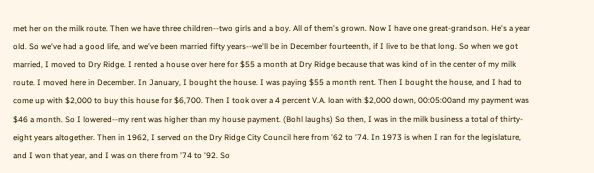met her on the milk route. Then we have three children--two girls and a boy. All of them's grown. Now I have one great-grandson. He's a year old. So we've had a good life, and we've been married fifty years--we'll be in December fourteenth, if I live to be that long. So when we got married, I moved to Dry Ridge. I rented a house over here for $55 a month at Dry Ridge because that was kind of in the center of my milk route. I moved here in December. In January, I bought the house. I was paying $55 a month rent. Then I bought the house, and I had to come up with $2,000 to buy this house for $6,700. Then I took over a 4 percent V.A. loan with $2,000 down, 00:05:00and my payment was $46 a month. So I lowered--my rent was higher than my house payment. (Bohl laughs) So then, I was in the milk business a total of thirty-eight years altogether. Then in 1962, I served on the Dry Ridge City Council here from '62 to '74. In 1973 is when I ran for the legislature, and I won that year, and I was on there from '74 to '92. So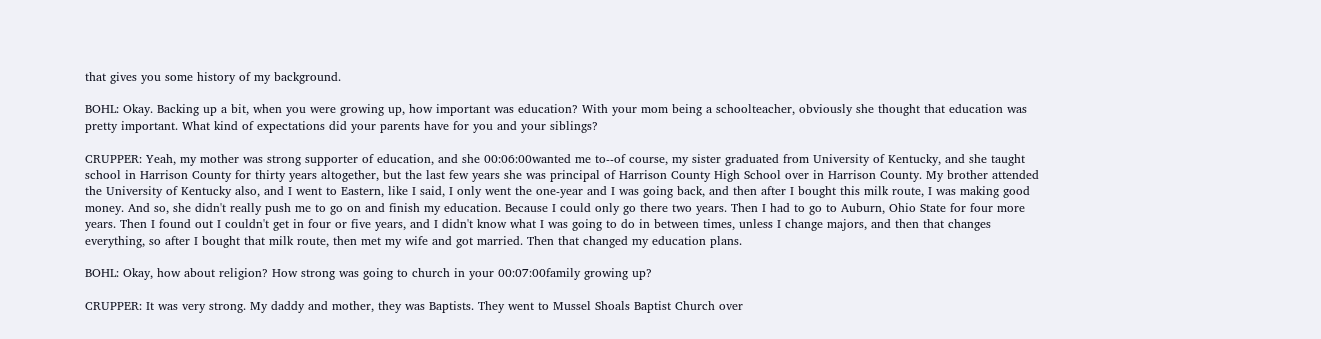that gives you some history of my background.

BOHL: Okay. Backing up a bit, when you were growing up, how important was education? With your mom being a schoolteacher, obviously she thought that education was pretty important. What kind of expectations did your parents have for you and your siblings?

CRUPPER: Yeah, my mother was strong supporter of education, and she 00:06:00wanted me to--of course, my sister graduated from University of Kentucky, and she taught school in Harrison County for thirty years altogether, but the last few years she was principal of Harrison County High School over in Harrison County. My brother attended the University of Kentucky also, and I went to Eastern, like I said, I only went the one-year and I was going back, and then after I bought this milk route, I was making good money. And so, she didn't really push me to go on and finish my education. Because I could only go there two years. Then I had to go to Auburn, Ohio State for four more years. Then I found out I couldn't get in four or five years, and I didn't know what I was going to do in between times, unless I change majors, and then that changes everything, so after I bought that milk route, then met my wife and got married. Then that changed my education plans.

BOHL: Okay, how about religion? How strong was going to church in your 00:07:00family growing up?

CRUPPER: It was very strong. My daddy and mother, they was Baptists. They went to Mussel Shoals Baptist Church over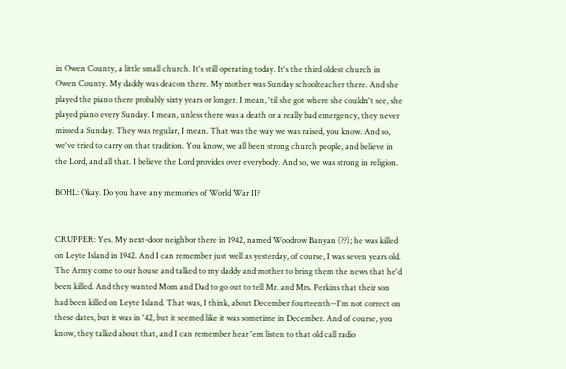in Owen County, a little small church. It's still operating today. It's the third oldest church in Owen County. My daddy was deacon there. My mother was Sunday schoolteacher there. And she played the piano there probably sixty years or longer. I mean, 'til she got where she couldn't see, she played piano every Sunday. I mean, unless there was a death or a really bad emergency, they never missed a Sunday. They was regular, I mean. That was the way we was raised, you know. And so, we've tried to carry on that tradition. You know, we all been strong church people, and believe in the Lord, and all that. I believe the Lord provides over everybody. And so, we was strong in religion.

BOHL: Okay. Do you have any memories of World War II?


CRUPPER: Yes. My next-door neighbor there in 1942, named Woodrow Banyan (??); he was killed on Leyte Island in 1942. And I can remember just well as yesterday, of course, I was seven years old. The Army come to our house and talked to my daddy and mother to bring them the news that he'd been killed. And they wanted Mom and Dad to go out to tell Mr. and Mrs. Perkins that their son had been killed on Leyte Island. That was, I think, about December fourteenth--I'm not correct on these dates, but it was in '42, but it seemed like it was sometime in December. And of course, you know, they talked about that, and I can remember hear 'em listen to that old call radio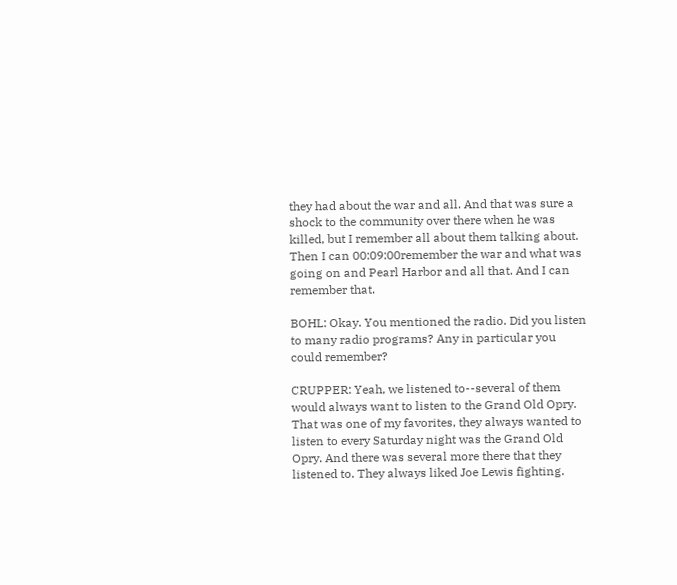they had about the war and all. And that was sure a shock to the community over there when he was killed, but I remember all about them talking about. Then I can 00:09:00remember the war and what was going on and Pearl Harbor and all that. And I can remember that.

BOHL: Okay. You mentioned the radio. Did you listen to many radio programs? Any in particular you could remember?

CRUPPER: Yeah, we listened to--several of them would always want to listen to the Grand Old Opry. That was one of my favorites, they always wanted to listen to every Saturday night was the Grand Old Opry. And there was several more there that they listened to. They always liked Joe Lewis fighting.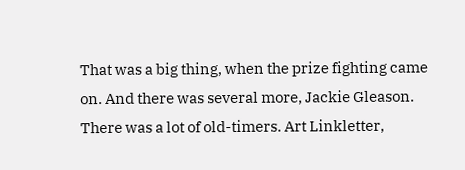That was a big thing, when the prize fighting came on. And there was several more, Jackie Gleason. There was a lot of old-timers. Art Linkletter,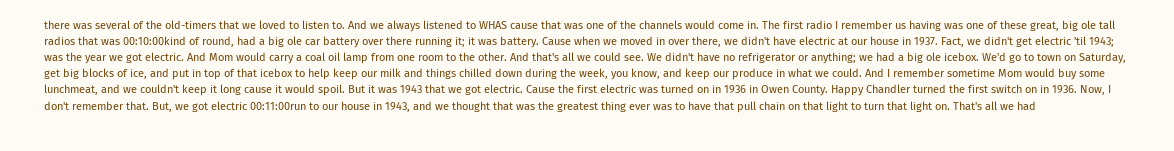there was several of the old-timers that we loved to listen to. And we always listened to WHAS cause that was one of the channels would come in. The first radio I remember us having was one of these great, big ole tall radios that was 00:10:00kind of round, had a big ole car battery over there running it; it was battery. Cause when we moved in over there, we didn't have electric at our house in 1937. Fact, we didn't get electric 'til 1943; was the year we got electric. And Mom would carry a coal oil lamp from one room to the other. And that's all we could see. We didn't have no refrigerator or anything; we had a big ole icebox. We'd go to town on Saturday, get big blocks of ice, and put in top of that icebox to help keep our milk and things chilled down during the week, you know, and keep our produce in what we could. And I remember sometime Mom would buy some lunchmeat, and we couldn't keep it long cause it would spoil. But it was 1943 that we got electric. Cause the first electric was turned on in 1936 in Owen County. Happy Chandler turned the first switch on in 1936. Now, I don't remember that. But, we got electric 00:11:00run to our house in 1943, and we thought that was the greatest thing ever was to have that pull chain on that light to turn that light on. That's all we had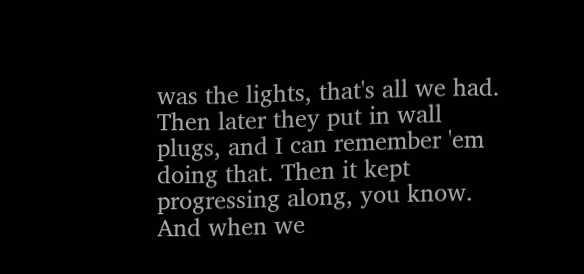was the lights, that's all we had. Then later they put in wall plugs, and I can remember 'em doing that. Then it kept progressing along, you know. And when we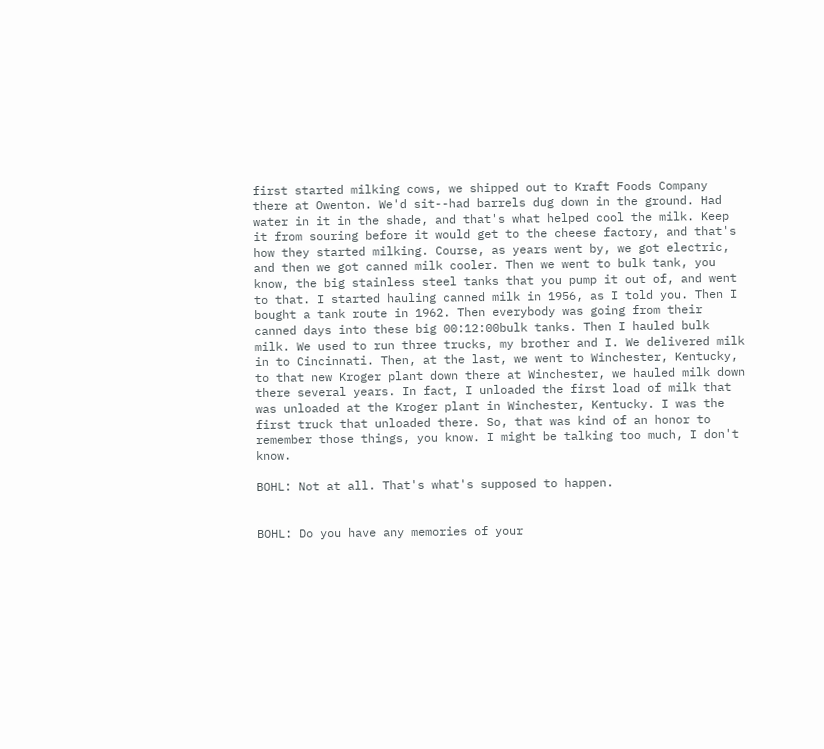first started milking cows, we shipped out to Kraft Foods Company there at Owenton. We'd sit--had barrels dug down in the ground. Had water in it in the shade, and that's what helped cool the milk. Keep it from souring before it would get to the cheese factory, and that's how they started milking. Course, as years went by, we got electric, and then we got canned milk cooler. Then we went to bulk tank, you know, the big stainless steel tanks that you pump it out of, and went to that. I started hauling canned milk in 1956, as I told you. Then I bought a tank route in 1962. Then everybody was going from their canned days into these big 00:12:00bulk tanks. Then I hauled bulk milk. We used to run three trucks, my brother and I. We delivered milk in to Cincinnati. Then, at the last, we went to Winchester, Kentucky, to that new Kroger plant down there at Winchester, we hauled milk down there several years. In fact, I unloaded the first load of milk that was unloaded at the Kroger plant in Winchester, Kentucky. I was the first truck that unloaded there. So, that was kind of an honor to remember those things, you know. I might be talking too much, I don't know.

BOHL: Not at all. That's what's supposed to happen.


BOHL: Do you have any memories of your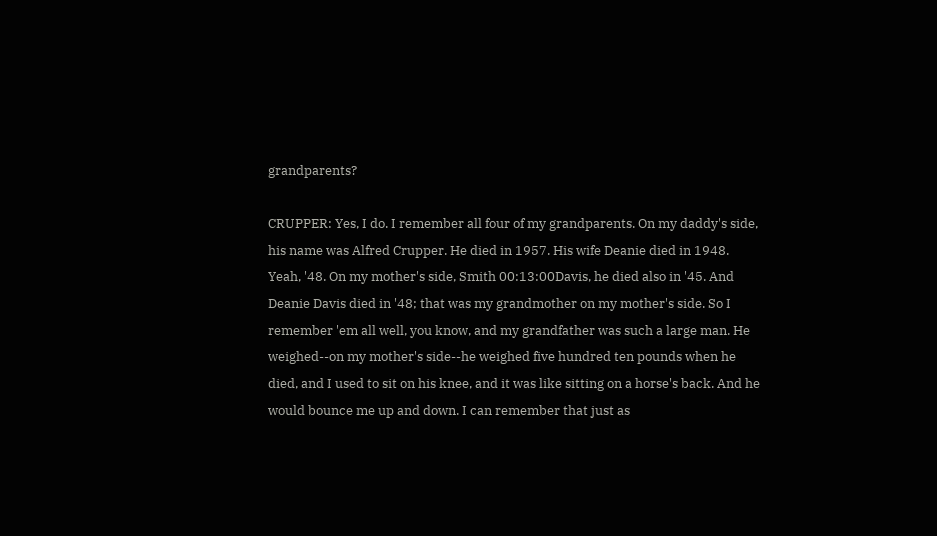grandparents?

CRUPPER: Yes, I do. I remember all four of my grandparents. On my daddy's side, his name was Alfred Crupper. He died in 1957. His wife Deanie died in 1948. Yeah, '48. On my mother's side, Smith 00:13:00Davis, he died also in '45. And Deanie Davis died in '48; that was my grandmother on my mother's side. So I remember 'em all well, you know, and my grandfather was such a large man. He weighed--on my mother's side--he weighed five hundred ten pounds when he died, and I used to sit on his knee, and it was like sitting on a horse's back. And he would bounce me up and down. I can remember that just as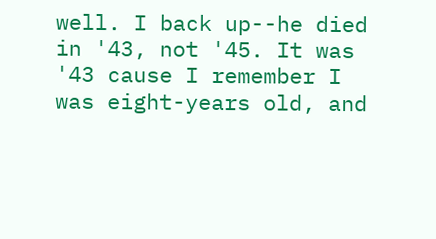well. I back up--he died in '43, not '45. It was '43 cause I remember I was eight-years old, and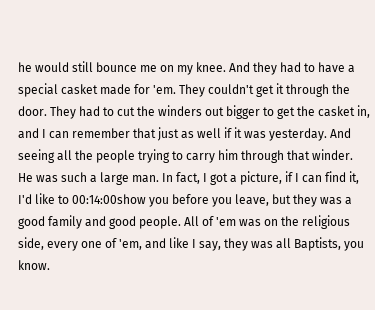he would still bounce me on my knee. And they had to have a special casket made for 'em. They couldn't get it through the door. They had to cut the winders out bigger to get the casket in, and I can remember that just as well if it was yesterday. And seeing all the people trying to carry him through that winder. He was such a large man. In fact, I got a picture, if I can find it, I'd like to 00:14:00show you before you leave, but they was a good family and good people. All of 'em was on the religious side, every one of 'em, and like I say, they was all Baptists, you know.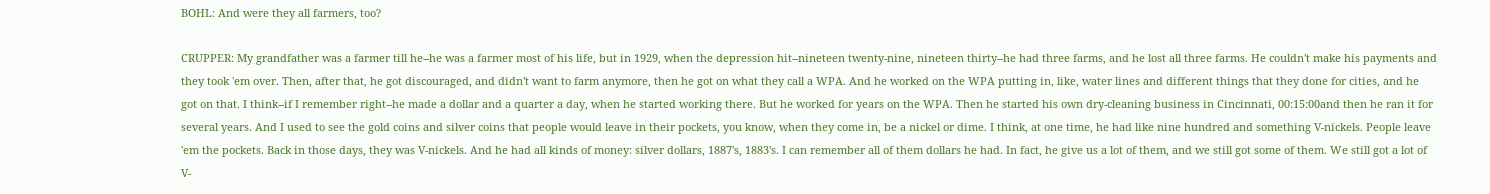BOHL: And were they all farmers, too?

CRUPPER: My grandfather was a farmer till he--he was a farmer most of his life, but in 1929, when the depression hit--nineteen twenty-nine, nineteen thirty--he had three farms, and he lost all three farms. He couldn't make his payments and they took 'em over. Then, after that, he got discouraged, and didn't want to farm anymore, then he got on what they call a WPA. And he worked on the WPA putting in, like, water lines and different things that they done for cities, and he got on that. I think--if I remember right--he made a dollar and a quarter a day, when he started working there. But he worked for years on the WPA. Then he started his own dry-cleaning business in Cincinnati, 00:15:00and then he ran it for several years. And I used to see the gold coins and silver coins that people would leave in their pockets, you know, when they come in, be a nickel or dime. I think, at one time, he had like nine hundred and something V-nickels. People leave 'em the pockets. Back in those days, they was V-nickels. And he had all kinds of money: silver dollars, 1887's, 1883's. I can remember all of them dollars he had. In fact, he give us a lot of them, and we still got some of them. We still got a lot of V-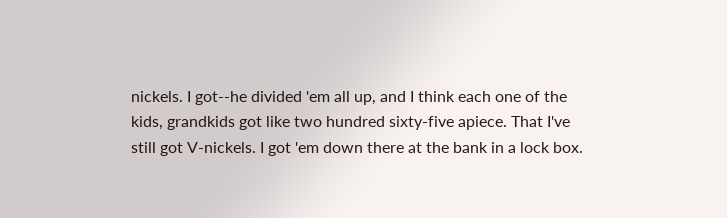nickels. I got--he divided 'em all up, and I think each one of the kids, grandkids got like two hundred sixty-five apiece. That I've still got V-nickels. I got 'em down there at the bank in a lock box.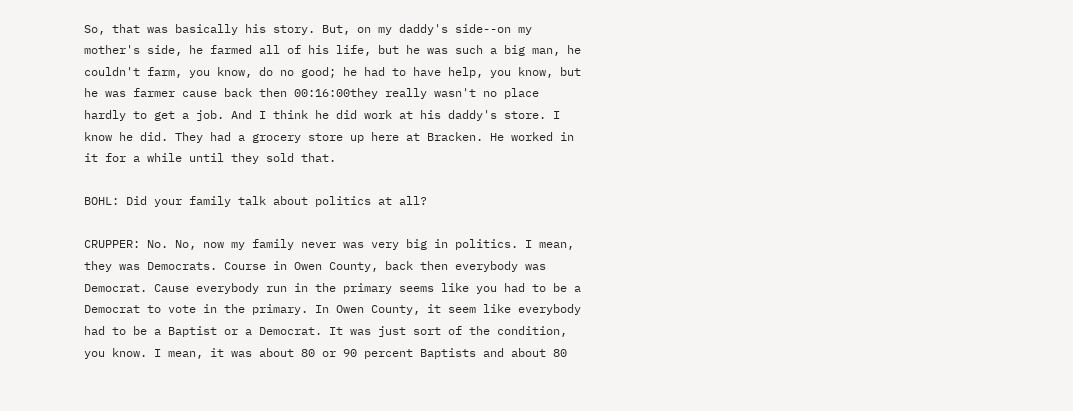So, that was basically his story. But, on my daddy's side--on my mother's side, he farmed all of his life, but he was such a big man, he couldn't farm, you know, do no good; he had to have help, you know, but he was farmer cause back then 00:16:00they really wasn't no place hardly to get a job. And I think he did work at his daddy's store. I know he did. They had a grocery store up here at Bracken. He worked in it for a while until they sold that.

BOHL: Did your family talk about politics at all?

CRUPPER: No. No, now my family never was very big in politics. I mean, they was Democrats. Course in Owen County, back then everybody was Democrat. Cause everybody run in the primary seems like you had to be a Democrat to vote in the primary. In Owen County, it seem like everybody had to be a Baptist or a Democrat. It was just sort of the condition, you know. I mean, it was about 80 or 90 percent Baptists and about 80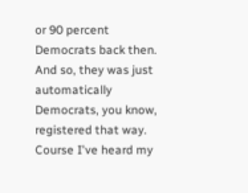or 90 percent Democrats back then. And so, they was just automatically Democrats, you know, registered that way. Course I've heard my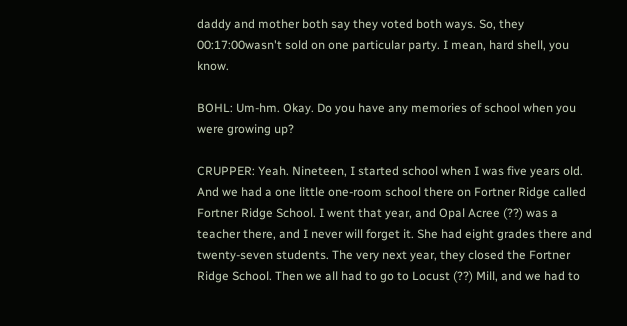daddy and mother both say they voted both ways. So, they 00:17:00wasn't sold on one particular party. I mean, hard shell, you know.

BOHL: Um-hm. Okay. Do you have any memories of school when you were growing up?

CRUPPER: Yeah. Nineteen, I started school when I was five years old. And we had a one little one-room school there on Fortner Ridge called Fortner Ridge School. I went that year, and Opal Acree (??) was a teacher there, and I never will forget it. She had eight grades there and twenty-seven students. The very next year, they closed the Fortner Ridge School. Then we all had to go to Locust (??) Mill, and we had to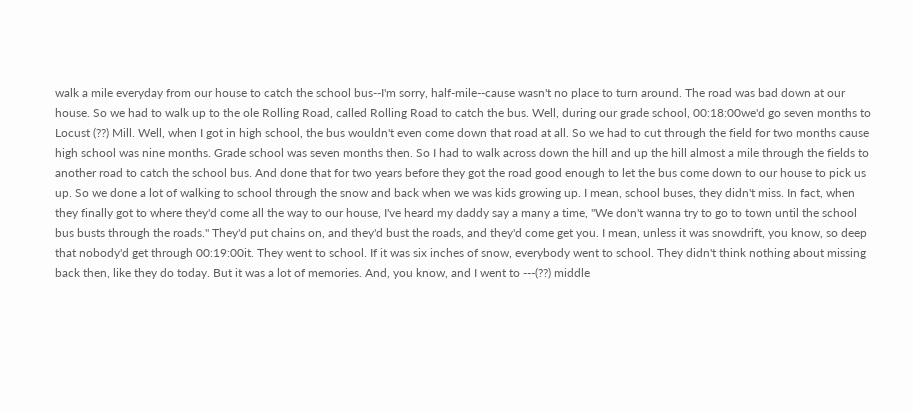walk a mile everyday from our house to catch the school bus--I'm sorry, half-mile--cause wasn't no place to turn around. The road was bad down at our house. So we had to walk up to the ole Rolling Road, called Rolling Road to catch the bus. Well, during our grade school, 00:18:00we'd go seven months to Locust (??) Mill. Well, when I got in high school, the bus wouldn't even come down that road at all. So we had to cut through the field for two months cause high school was nine months. Grade school was seven months then. So I had to walk across down the hill and up the hill almost a mile through the fields to another road to catch the school bus. And done that for two years before they got the road good enough to let the bus come down to our house to pick us up. So we done a lot of walking to school through the snow and back when we was kids growing up. I mean, school buses, they didn't miss. In fact, when they finally got to where they'd come all the way to our house, I've heard my daddy say a many a time, "We don't wanna try to go to town until the school bus busts through the roads." They'd put chains on, and they'd bust the roads, and they'd come get you. I mean, unless it was snowdrift, you know, so deep that nobody'd get through 00:19:00it. They went to school. If it was six inches of snow, everybody went to school. They didn't think nothing about missing back then, like they do today. But it was a lot of memories. And, you know, and I went to ---(??) middle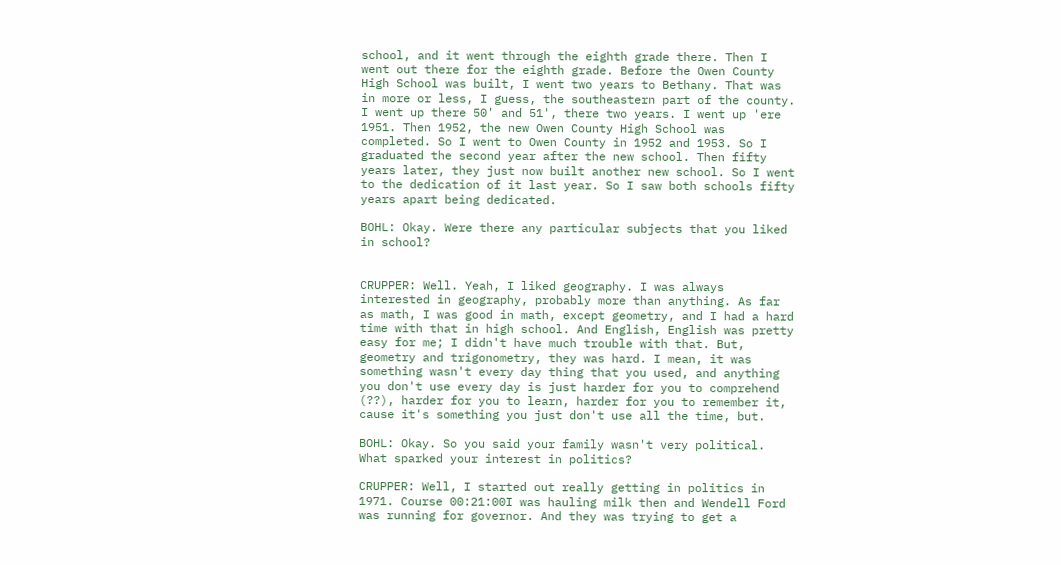school, and it went through the eighth grade there. Then I went out there for the eighth grade. Before the Owen County High School was built, I went two years to Bethany. That was in more or less, I guess, the southeastern part of the county. I went up there 50' and 51', there two years. I went up 'ere 1951. Then 1952, the new Owen County High School was completed. So I went to Owen County in 1952 and 1953. So I graduated the second year after the new school. Then fifty years later, they just now built another new school. So I went to the dedication of it last year. So I saw both schools fifty years apart being dedicated.

BOHL: Okay. Were there any particular subjects that you liked in school?


CRUPPER: Well. Yeah, I liked geography. I was always interested in geography, probably more than anything. As far as math, I was good in math, except geometry, and I had a hard time with that in high school. And English, English was pretty easy for me; I didn't have much trouble with that. But, geometry and trigonometry, they was hard. I mean, it was something wasn't every day thing that you used, and anything you don't use every day is just harder for you to comprehend (??), harder for you to learn, harder for you to remember it, cause it's something you just don't use all the time, but.

BOHL: Okay. So you said your family wasn't very political. What sparked your interest in politics?

CRUPPER: Well, I started out really getting in politics in 1971. Course 00:21:00I was hauling milk then and Wendell Ford was running for governor. And they was trying to get a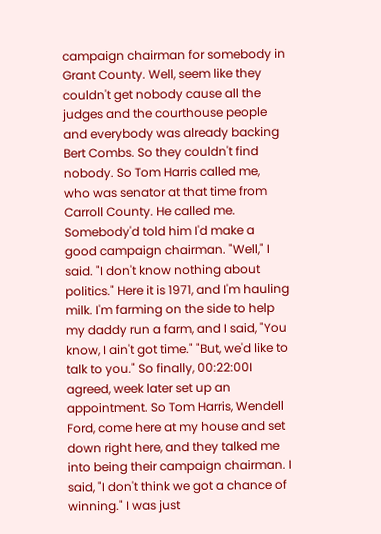campaign chairman for somebody in Grant County. Well, seem like they couldn't get nobody cause all the judges and the courthouse people and everybody was already backing Bert Combs. So they couldn't find nobody. So Tom Harris called me, who was senator at that time from Carroll County. He called me. Somebody'd told him I'd make a good campaign chairman. "Well," I said. "I don't know nothing about politics." Here it is 1971, and I'm hauling milk. I'm farming on the side to help my daddy run a farm, and I said, "You know, I ain't got time." "But, we'd like to talk to you." So finally, 00:22:00I agreed, week later set up an appointment. So Tom Harris, Wendell Ford, come here at my house and set down right here, and they talked me into being their campaign chairman. I said, "I don't think we got a chance of winning." I was just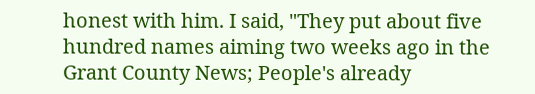honest with him. I said, "They put about five hundred names aiming two weeks ago in the Grant County News; People's already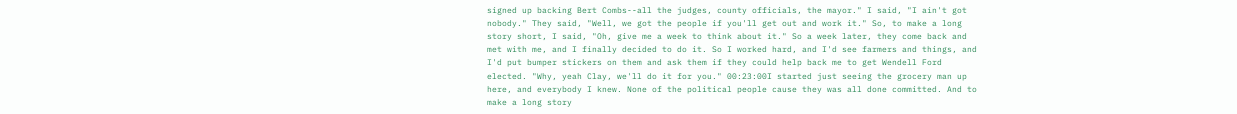signed up backing Bert Combs--all the judges, county officials, the mayor." I said, "I ain't got nobody." They said, "Well, we got the people if you'll get out and work it." So, to make a long story short, I said, "Oh, give me a week to think about it." So a week later, they come back and met with me, and I finally decided to do it. So I worked hard, and I'd see farmers and things, and I'd put bumper stickers on them and ask them if they could help back me to get Wendell Ford elected. "Why, yeah Clay, we'll do it for you." 00:23:00I started just seeing the grocery man up here, and everybody I knew. None of the political people cause they was all done committed. And to make a long story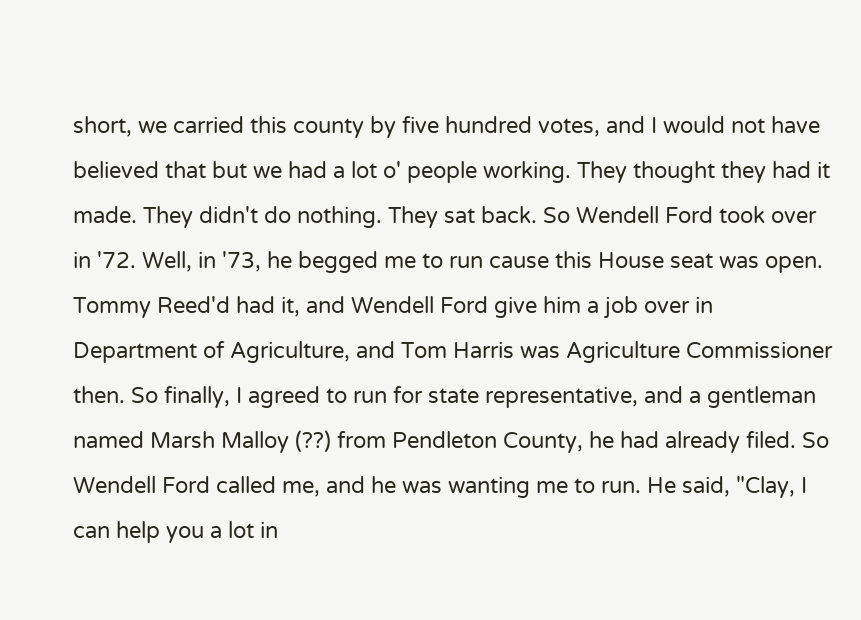short, we carried this county by five hundred votes, and I would not have believed that but we had a lot o' people working. They thought they had it made. They didn't do nothing. They sat back. So Wendell Ford took over in '72. Well, in '73, he begged me to run cause this House seat was open. Tommy Reed'd had it, and Wendell Ford give him a job over in Department of Agriculture, and Tom Harris was Agriculture Commissioner then. So finally, I agreed to run for state representative, and a gentleman named Marsh Malloy (??) from Pendleton County, he had already filed. So Wendell Ford called me, and he was wanting me to run. He said, "Clay, I can help you a lot in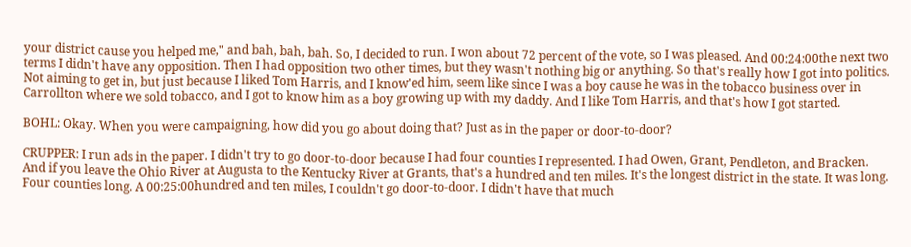your district cause you helped me," and bah, bah, bah. So, I decided to run. I won about 72 percent of the vote, so I was pleased. And 00:24:00the next two terms I didn't have any opposition. Then I had opposition two other times, but they wasn't nothing big or anything. So that's really how I got into politics. Not aiming to get in, but just because I liked Tom Harris, and I know'ed him, seem like since I was a boy cause he was in the tobacco business over in Carrollton where we sold tobacco, and I got to know him as a boy growing up with my daddy. And I like Tom Harris, and that's how I got started.

BOHL: Okay. When you were campaigning, how did you go about doing that? Just as in the paper or door-to-door?

CRUPPER: I run ads in the paper. I didn't try to go door-to-door because I had four counties I represented. I had Owen, Grant, Pendleton, and Bracken. And if you leave the Ohio River at Augusta to the Kentucky River at Grants, that's a hundred and ten miles. It's the longest district in the state. It was long. Four counties long. A 00:25:00hundred and ten miles, I couldn't go door-to-door. I didn't have that much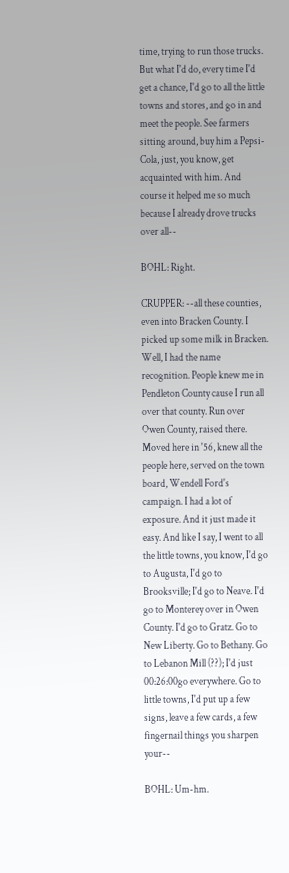time, trying to run those trucks. But what I'd do, every time I'd get a chance, I'd go to all the little towns and stores, and go in and meet the people. See farmers sitting around, buy him a Pepsi-Cola, just, you know, get acquainted with him. And course it helped me so much because I already drove trucks over all--

BOHL: Right.

CRUPPER: --all these counties, even into Bracken County. I picked up some milk in Bracken. Well, I had the name recognition. People knew me in Pendleton County cause I run all over that county. Run over Owen County, raised there. Moved here in '56, knew all the people here, served on the town board, Wendell Ford's campaign. I had a lot of exposure. And it just made it easy. And like I say, I went to all the little towns, you know, I'd go to Augusta, I'd go to Brooksville; I'd go to Neave. I'd go to Monterey over in Owen County. I'd go to Gratz. Go to New Liberty. Go to Bethany. Go to Lebanon Mill (??); I'd just 00:26:00go everywhere. Go to little towns, I'd put up a few signs, leave a few cards, a few fingernail things you sharpen your--

BOHL: Um-hm.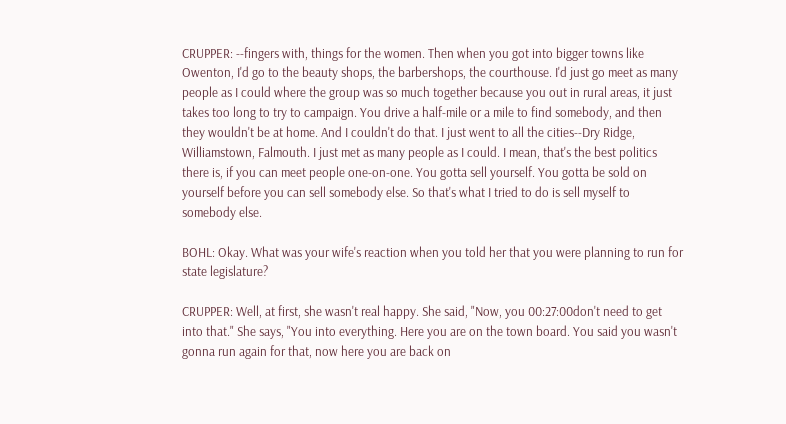CRUPPER: --fingers with, things for the women. Then when you got into bigger towns like Owenton, I'd go to the beauty shops, the barbershops, the courthouse. I'd just go meet as many people as I could where the group was so much together because you out in rural areas, it just takes too long to try to campaign. You drive a half-mile or a mile to find somebody, and then they wouldn't be at home. And I couldn't do that. I just went to all the cities--Dry Ridge, Williamstown, Falmouth. I just met as many people as I could. I mean, that's the best politics there is, if you can meet people one-on-one. You gotta sell yourself. You gotta be sold on yourself before you can sell somebody else. So that's what I tried to do is sell myself to somebody else.

BOHL: Okay. What was your wife's reaction when you told her that you were planning to run for state legislature?

CRUPPER: Well, at first, she wasn't real happy. She said, "Now, you 00:27:00don't need to get into that." She says, "You into everything. Here you are on the town board. You said you wasn't gonna run again for that, now here you are back on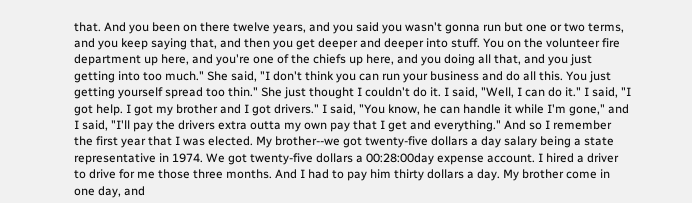that. And you been on there twelve years, and you said you wasn't gonna run but one or two terms, and you keep saying that, and then you get deeper and deeper into stuff. You on the volunteer fire department up here, and you're one of the chiefs up here, and you doing all that, and you just getting into too much." She said, "I don't think you can run your business and do all this. You just getting yourself spread too thin." She just thought I couldn't do it. I said, "Well, I can do it." I said, "I got help. I got my brother and I got drivers." I said, "You know, he can handle it while I'm gone," and I said, "I'll pay the drivers extra outta my own pay that I get and everything." And so I remember the first year that I was elected. My brother--we got twenty-five dollars a day salary being a state representative in 1974. We got twenty-five dollars a 00:28:00day expense account. I hired a driver to drive for me those three months. And I had to pay him thirty dollars a day. My brother come in one day, and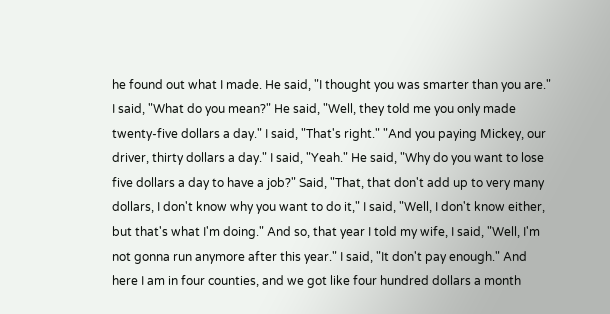he found out what I made. He said, "I thought you was smarter than you are." I said, "What do you mean?" He said, "Well, they told me you only made twenty-five dollars a day." I said, "That's right." "And you paying Mickey, our driver, thirty dollars a day." I said, "Yeah." He said, "Why do you want to lose five dollars a day to have a job?" Said, "That, that don't add up to very many dollars, I don't know why you want to do it," I said, "Well, I don't know either, but that's what I'm doing." And so, that year I told my wife, I said, "Well, I'm not gonna run anymore after this year." I said, "It don't pay enough." And here I am in four counties, and we got like four hundred dollars a month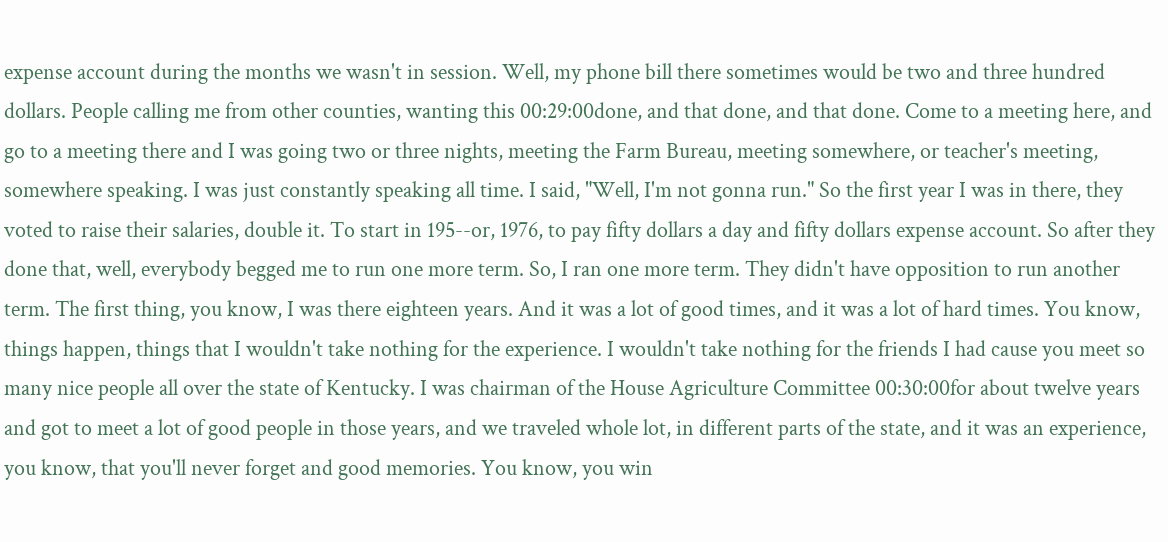expense account during the months we wasn't in session. Well, my phone bill there sometimes would be two and three hundred dollars. People calling me from other counties, wanting this 00:29:00done, and that done, and that done. Come to a meeting here, and go to a meeting there and I was going two or three nights, meeting the Farm Bureau, meeting somewhere, or teacher's meeting, somewhere speaking. I was just constantly speaking all time. I said, "Well, I'm not gonna run." So the first year I was in there, they voted to raise their salaries, double it. To start in 195--or, 1976, to pay fifty dollars a day and fifty dollars expense account. So after they done that, well, everybody begged me to run one more term. So, I ran one more term. They didn't have opposition to run another term. The first thing, you know, I was there eighteen years. And it was a lot of good times, and it was a lot of hard times. You know, things happen, things that I wouldn't take nothing for the experience. I wouldn't take nothing for the friends I had cause you meet so many nice people all over the state of Kentucky. I was chairman of the House Agriculture Committee 00:30:00for about twelve years and got to meet a lot of good people in those years, and we traveled whole lot, in different parts of the state, and it was an experience, you know, that you'll never forget and good memories. You know, you win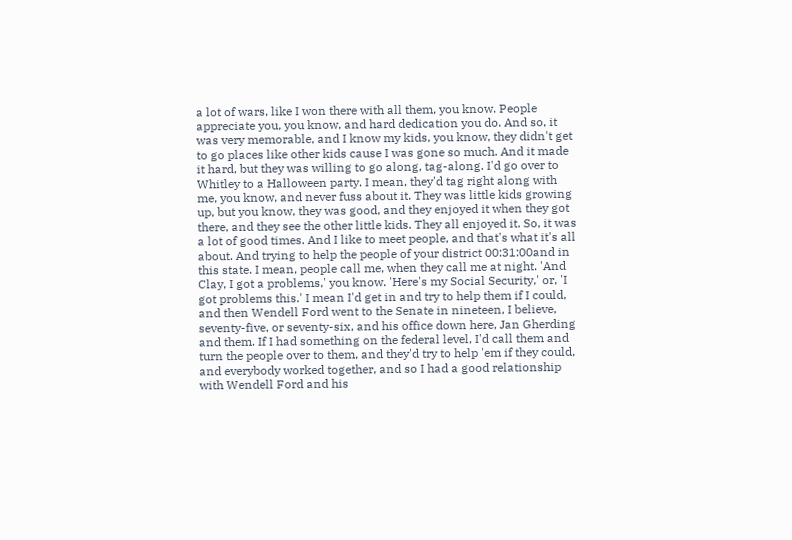a lot of wars, like I won there with all them, you know. People appreciate you, you know, and hard dedication you do. And so, it was very memorable, and I know my kids, you know, they didn't get to go places like other kids cause I was gone so much. And it made it hard, but they was willing to go along, tag-along. I'd go over to Whitley to a Halloween party. I mean, they'd tag right along with me, you know, and never fuss about it. They was little kids growing up, but you know, they was good, and they enjoyed it when they got there, and they see the other little kids. They all enjoyed it. So, it was a lot of good times. And I like to meet people, and that's what it's all about. And trying to help the people of your district 00:31:00and in this state. I mean, people call me, when they call me at night. 'And Clay, I got a problems,' you know. 'Here's my Social Security,' or, 'I got problems this.' I mean I'd get in and try to help them if I could, and then Wendell Ford went to the Senate in nineteen, I believe, seventy-five, or seventy-six, and his office down here, Jan Gherding and them. If I had something on the federal level, I'd call them and turn the people over to them, and they'd try to help 'em if they could, and everybody worked together, and so I had a good relationship with Wendell Ford and his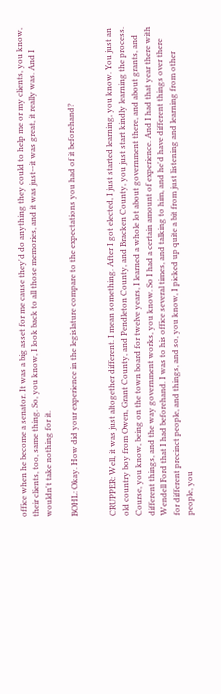office when he become a senator. It was a big asset for me cause they'd do anything they could to help me or my clients, you know, their clients, too, same thing. So, you know, I look back to all those memories, and it was just--it was great, it really was. And I wouldn't take nothing for it.

BOHL: Okay. How did your experience in the legislature compare to the expectations you had of it beforehand?


CRUPPER: Well, it was just altogether different. I mean something. After I got elected, I just started learning, you know. You just an old country boy from Owen, Grant County, and Pendleton County, and Bracken County, you just start kindly learning the process. Course, you know, being on the town board for twelve years, I learned a whole lot about government there, and about grants, and different things, and the way government works, you know. So I had a certain amount of experience. And I had that year there with Wendell Ford that I had beforehand. I was to his office several times, and talking to him, and he'd have different things over there for different precinct people, and things, and so, you know, I picked up quite a bit from just listening and learning from other people, you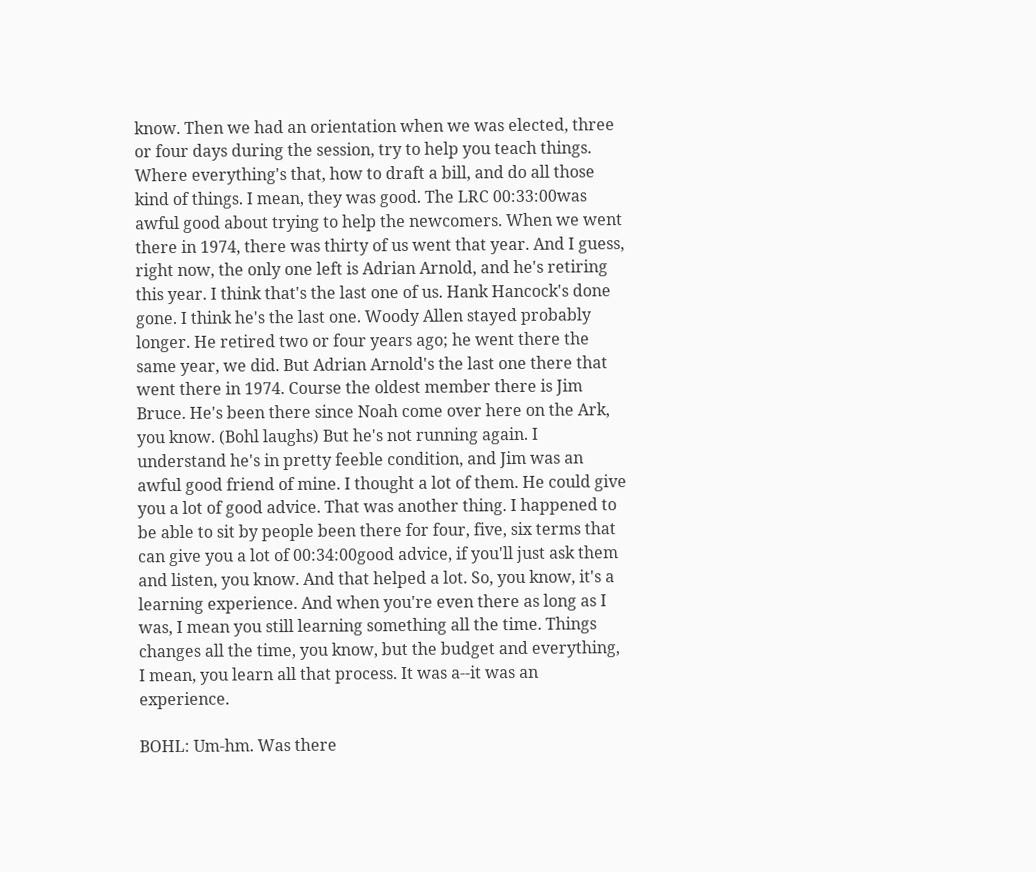know. Then we had an orientation when we was elected, three or four days during the session, try to help you teach things. Where everything's that, how to draft a bill, and do all those kind of things. I mean, they was good. The LRC 00:33:00was awful good about trying to help the newcomers. When we went there in 1974, there was thirty of us went that year. And I guess, right now, the only one left is Adrian Arnold, and he's retiring this year. I think that's the last one of us. Hank Hancock's done gone. I think he's the last one. Woody Allen stayed probably longer. He retired two or four years ago; he went there the same year, we did. But Adrian Arnold's the last one there that went there in 1974. Course the oldest member there is Jim Bruce. He's been there since Noah come over here on the Ark, you know. (Bohl laughs) But he's not running again. I understand he's in pretty feeble condition, and Jim was an awful good friend of mine. I thought a lot of them. He could give you a lot of good advice. That was another thing. I happened to be able to sit by people been there for four, five, six terms that can give you a lot of 00:34:00good advice, if you'll just ask them and listen, you know. And that helped a lot. So, you know, it's a learning experience. And when you're even there as long as I was, I mean you still learning something all the time. Things changes all the time, you know, but the budget and everything, I mean, you learn all that process. It was a--it was an experience.

BOHL: Um-hm. Was there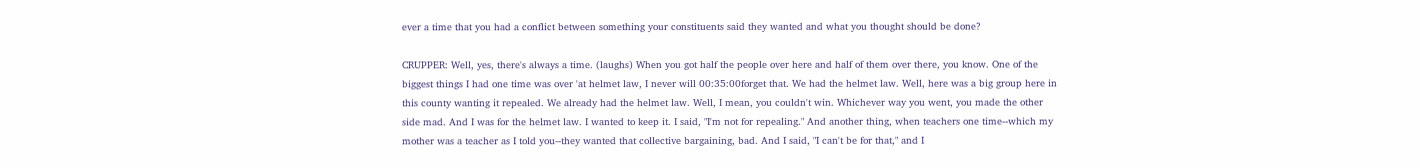ever a time that you had a conflict between something your constituents said they wanted and what you thought should be done?

CRUPPER: Well, yes, there's always a time. (laughs) When you got half the people over here and half of them over there, you know. One of the biggest things I had one time was over 'at helmet law, I never will 00:35:00forget that. We had the helmet law. Well, here was a big group here in this county wanting it repealed. We already had the helmet law. Well, I mean, you couldn't win. Whichever way you went, you made the other side mad. And I was for the helmet law. I wanted to keep it. I said, "I'm not for repealing." And another thing, when teachers one time--which my mother was a teacher as I told you--they wanted that collective bargaining, bad. And I said, "I can't be for that," and I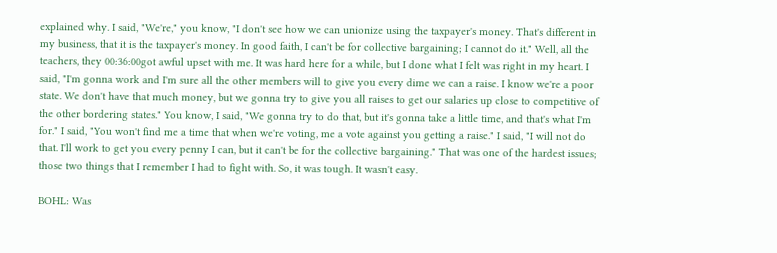explained why. I said, "We're," you know, "I don't see how we can unionize using the taxpayer's money. That's different in my business, that it is the taxpayer's money. In good faith, I can't be for collective bargaining; I cannot do it." Well, all the teachers, they 00:36:00got awful upset with me. It was hard here for a while, but I done what I felt was right in my heart. I said, "I'm gonna work and I'm sure all the other members will to give you every dime we can a raise. I know we're a poor state. We don't have that much money, but we gonna try to give you all raises to get our salaries up close to competitive of the other bordering states." You know, I said, "We gonna try to do that, but it's gonna take a little time, and that's what I'm for." I said, "You won't find me a time that when we're voting, me a vote against you getting a raise." I said, "I will not do that. I'll work to get you every penny I can, but it can't be for the collective bargaining." That was one of the hardest issues; those two things that I remember I had to fight with. So, it was tough. It wasn't easy.

BOHL: Was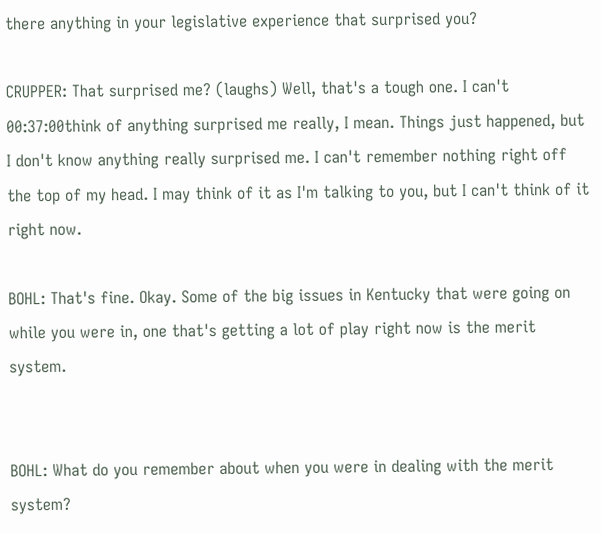there anything in your legislative experience that surprised you?

CRUPPER: That surprised me? (laughs) Well, that's a tough one. I can't 00:37:00think of anything surprised me really, I mean. Things just happened, but I don't know anything really surprised me. I can't remember nothing right off the top of my head. I may think of it as I'm talking to you, but I can't think of it right now.

BOHL: That's fine. Okay. Some of the big issues in Kentucky that were going on while you were in, one that's getting a lot of play right now is the merit system.


BOHL: What do you remember about when you were in dealing with the merit system?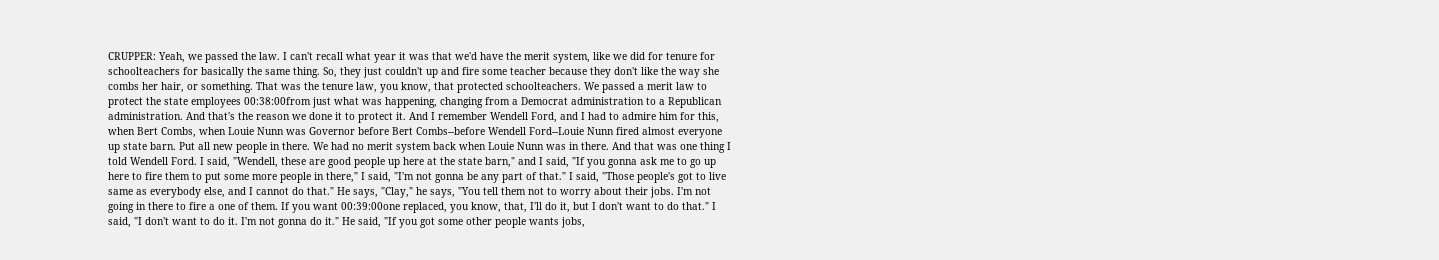CRUPPER: Yeah, we passed the law. I can't recall what year it was that we'd have the merit system, like we did for tenure for schoolteachers for basically the same thing. So, they just couldn't up and fire some teacher because they don't like the way she combs her hair, or something. That was the tenure law, you know, that protected schoolteachers. We passed a merit law to protect the state employees 00:38:00from just what was happening, changing from a Democrat administration to a Republican administration. And that's the reason we done it to protect it. And I remember Wendell Ford, and I had to admire him for this, when Bert Combs, when Louie Nunn was Governor before Bert Combs--before Wendell Ford--Louie Nunn fired almost everyone up state barn. Put all new people in there. We had no merit system back when Louie Nunn was in there. And that was one thing I told Wendell Ford. I said, "Wendell, these are good people up here at the state barn," and I said, "If you gonna ask me to go up here to fire them to put some more people in there," I said, "I'm not gonna be any part of that." I said, "Those people's got to live same as everybody else, and I cannot do that." He says, "Clay," he says, "You tell them not to worry about their jobs. I'm not going in there to fire a one of them. If you want 00:39:00one replaced, you know, that, I'll do it, but I don't want to do that." I said, "I don't want to do it. I'm not gonna do it." He said, "If you got some other people wants jobs,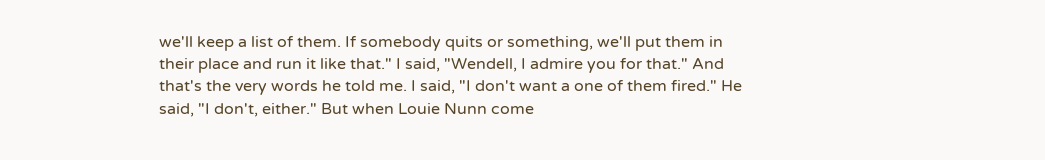we'll keep a list of them. If somebody quits or something, we'll put them in their place and run it like that." I said, "Wendell, I admire you for that." And that's the very words he told me. I said, "I don't want a one of them fired." He said, "I don't, either." But when Louie Nunn come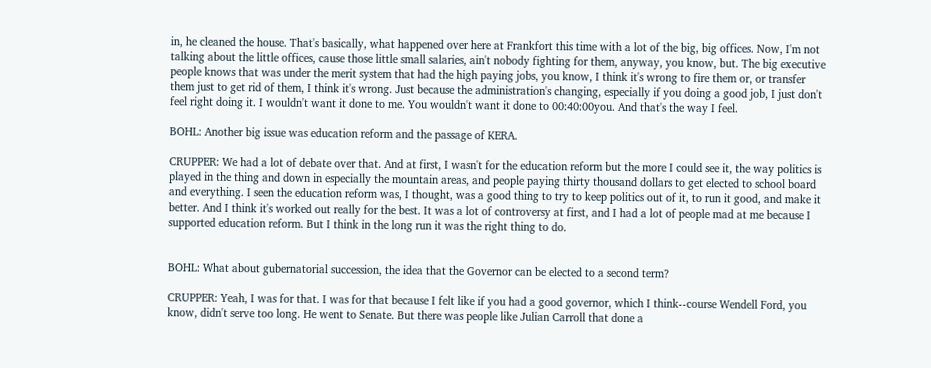in, he cleaned the house. That's basically, what happened over here at Frankfort this time with a lot of the big, big offices. Now, I'm not talking about the little offices, cause those little small salaries, ain't nobody fighting for them, anyway, you know, but. The big executive people knows that was under the merit system that had the high paying jobs, you know, I think it's wrong to fire them or, or transfer them just to get rid of them, I think it's wrong. Just because the administration's changing, especially if you doing a good job, I just don't feel right doing it. I wouldn't want it done to me. You wouldn't want it done to 00:40:00you. And that's the way I feel.

BOHL: Another big issue was education reform and the passage of KERA.

CRUPPER: We had a lot of debate over that. And at first, I wasn't for the education reform but the more I could see it, the way politics is played in the thing and down in especially the mountain areas, and people paying thirty thousand dollars to get elected to school board and everything. I seen the education reform was, I thought, was a good thing to try to keep politics out of it, to run it good, and make it better. And I think it's worked out really for the best. It was a lot of controversy at first, and I had a lot of people mad at me because I supported education reform. But I think in the long run it was the right thing to do.


BOHL: What about gubernatorial succession, the idea that the Governor can be elected to a second term?

CRUPPER: Yeah, I was for that. I was for that because I felt like if you had a good governor, which I think--course Wendell Ford, you know, didn't serve too long. He went to Senate. But there was people like Julian Carroll that done a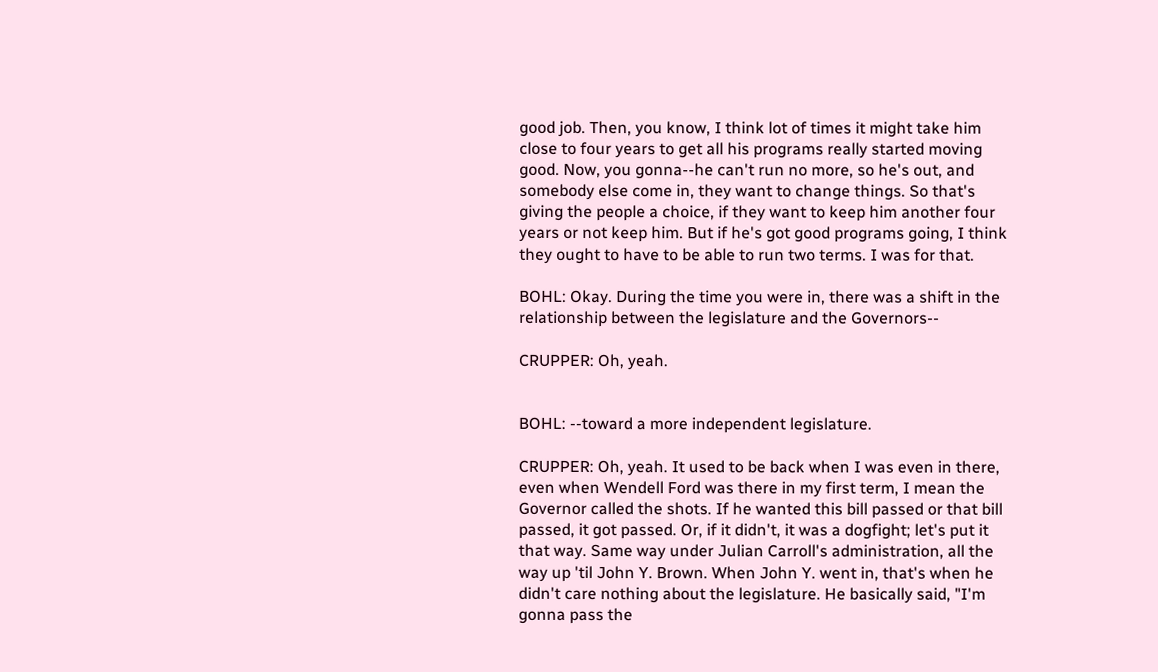good job. Then, you know, I think lot of times it might take him close to four years to get all his programs really started moving good. Now, you gonna--he can't run no more, so he's out, and somebody else come in, they want to change things. So that's giving the people a choice, if they want to keep him another four years or not keep him. But if he's got good programs going, I think they ought to have to be able to run two terms. I was for that.

BOHL: Okay. During the time you were in, there was a shift in the relationship between the legislature and the Governors--

CRUPPER: Oh, yeah.


BOHL: --toward a more independent legislature.

CRUPPER: Oh, yeah. It used to be back when I was even in there, even when Wendell Ford was there in my first term, I mean the Governor called the shots. If he wanted this bill passed or that bill passed, it got passed. Or, if it didn't, it was a dogfight; let's put it that way. Same way under Julian Carroll's administration, all the way up 'til John Y. Brown. When John Y. went in, that's when he didn't care nothing about the legislature. He basically said, "I'm gonna pass the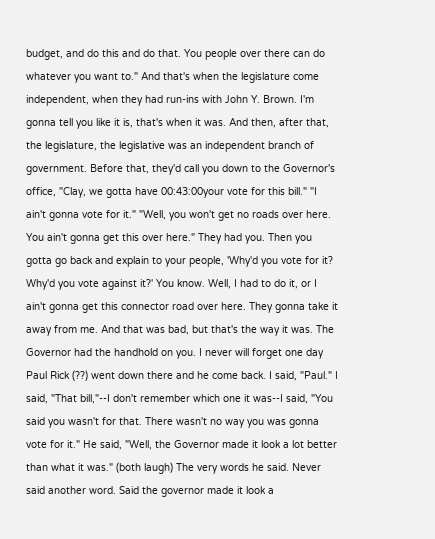budget, and do this and do that. You people over there can do whatever you want to." And that's when the legislature come independent, when they had run-ins with John Y. Brown. I'm gonna tell you like it is, that's when it was. And then, after that, the legislature, the legislative was an independent branch of government. Before that, they'd call you down to the Governor's office, "Clay, we gotta have 00:43:00your vote for this bill." "I ain't gonna vote for it." "Well, you won't get no roads over here. You ain't gonna get this over here." They had you. Then you gotta go back and explain to your people, 'Why'd you vote for it? Why'd you vote against it?' You know. Well, I had to do it, or I ain't gonna get this connector road over here. They gonna take it away from me. And that was bad, but that's the way it was. The Governor had the handhold on you. I never will forget one day Paul Rick (??) went down there and he come back. I said, "Paul." I said, "That bill,"--I don't remember which one it was--I said, "You said you wasn't for that. There wasn't no way you was gonna vote for it." He said, "Well, the Governor made it look a lot better than what it was." (both laugh) The very words he said. Never said another word. Said the governor made it look a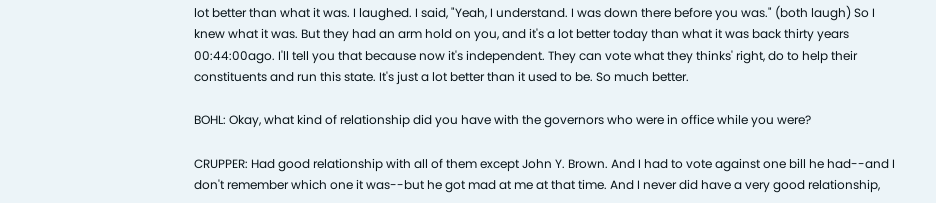lot better than what it was. I laughed. I said, "Yeah, I understand. I was down there before you was." (both laugh) So I knew what it was. But they had an arm hold on you, and it's a lot better today than what it was back thirty years 00:44:00ago. I'll tell you that because now it's independent. They can vote what they thinks' right, do to help their constituents and run this state. It's just a lot better than it used to be. So much better.

BOHL: Okay, what kind of relationship did you have with the governors who were in office while you were?

CRUPPER: Had good relationship with all of them except John Y. Brown. And I had to vote against one bill he had--and I don't remember which one it was--but he got mad at me at that time. And I never did have a very good relationship,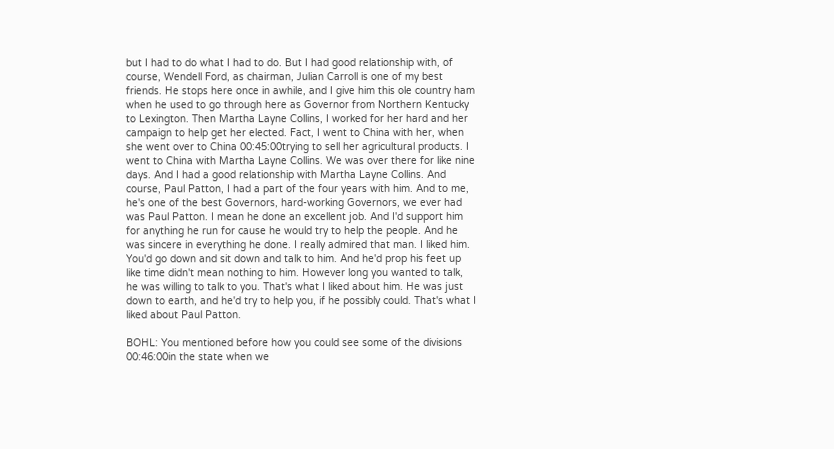but I had to do what I had to do. But I had good relationship with, of course, Wendell Ford, as chairman, Julian Carroll is one of my best friends. He stops here once in awhile, and I give him this ole country ham when he used to go through here as Governor from Northern Kentucky to Lexington. Then Martha Layne Collins, I worked for her hard and her campaign to help get her elected. Fact, I went to China with her, when she went over to China 00:45:00trying to sell her agricultural products. I went to China with Martha Layne Collins. We was over there for like nine days. And I had a good relationship with Martha Layne Collins. And course, Paul Patton, I had a part of the four years with him. And to me, he's one of the best Governors, hard-working Governors, we ever had was Paul Patton. I mean he done an excellent job. And I'd support him for anything he run for cause he would try to help the people. And he was sincere in everything he done. I really admired that man. I liked him. You'd go down and sit down and talk to him. And he'd prop his feet up like time didn't mean nothing to him. However long you wanted to talk, he was willing to talk to you. That's what I liked about him. He was just down to earth, and he'd try to help you, if he possibly could. That's what I liked about Paul Patton.

BOHL: You mentioned before how you could see some of the divisions 00:46:00in the state when we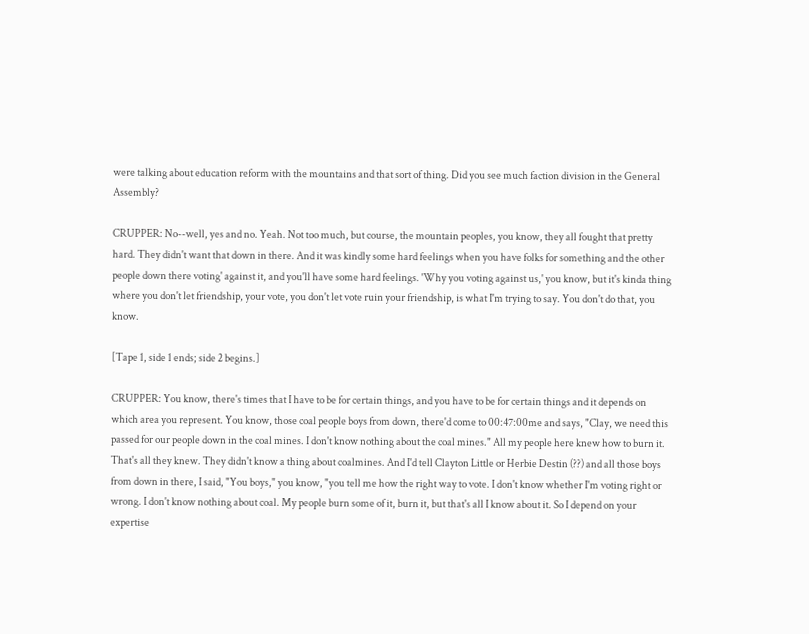were talking about education reform with the mountains and that sort of thing. Did you see much faction division in the General Assembly?

CRUPPER: No--well, yes and no. Yeah. Not too much, but course, the mountain peoples, you know, they all fought that pretty hard. They didn't want that down in there. And it was kindly some hard feelings when you have folks for something and the other people down there voting' against it, and you'll have some hard feelings. 'Why you voting against us,' you know, but it's kinda thing where you don't let friendship, your vote, you don't let vote ruin your friendship, is what I'm trying to say. You don't do that, you know.

[Tape 1, side 1 ends; side 2 begins.]

CRUPPER: You know, there's times that I have to be for certain things, and you have to be for certain things and it depends on which area you represent. You know, those coal people boys from down, there'd come to 00:47:00me and says, "Clay, we need this passed for our people down in the coal mines. I don't know nothing about the coal mines." All my people here knew how to burn it. That's all they knew. They didn't know a thing about coalmines. And I'd tell Clayton Little or Herbie Destin (??) and all those boys from down in there, I said, "You boys," you know, "you tell me how the right way to vote. I don't know whether I'm voting right or wrong. I don't know nothing about coal. My people burn some of it, burn it, but that's all I know about it. So I depend on your expertise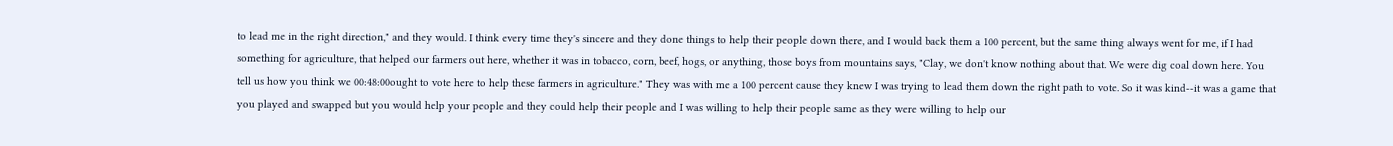to lead me in the right direction," and they would. I think every time they's sincere and they done things to help their people down there, and I would back them a 100 percent, but the same thing always went for me, if I had something for agriculture, that helped our farmers out here, whether it was in tobacco, corn, beef, hogs, or anything, those boys from mountains says, "Clay, we don't know nothing about that. We were dig coal down here. You tell us how you think we 00:48:00ought to vote here to help these farmers in agriculture." They was with me a 100 percent cause they knew I was trying to lead them down the right path to vote. So it was kind--it was a game that you played and swapped but you would help your people and they could help their people and I was willing to help their people same as they were willing to help our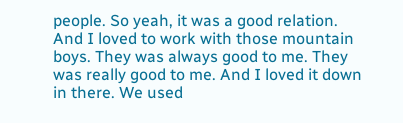people. So yeah, it was a good relation. And I loved to work with those mountain boys. They was always good to me. They was really good to me. And I loved it down in there. We used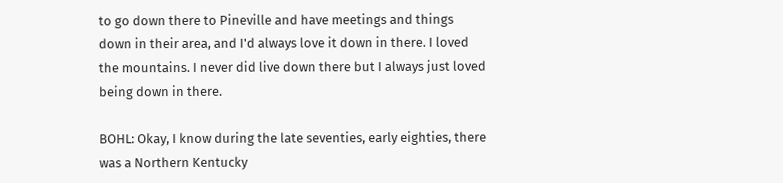to go down there to Pineville and have meetings and things down in their area, and I'd always love it down in there. I loved the mountains. I never did live down there but I always just loved being down in there.

BOHL: Okay, I know during the late seventies, early eighties, there was a Northern Kentucky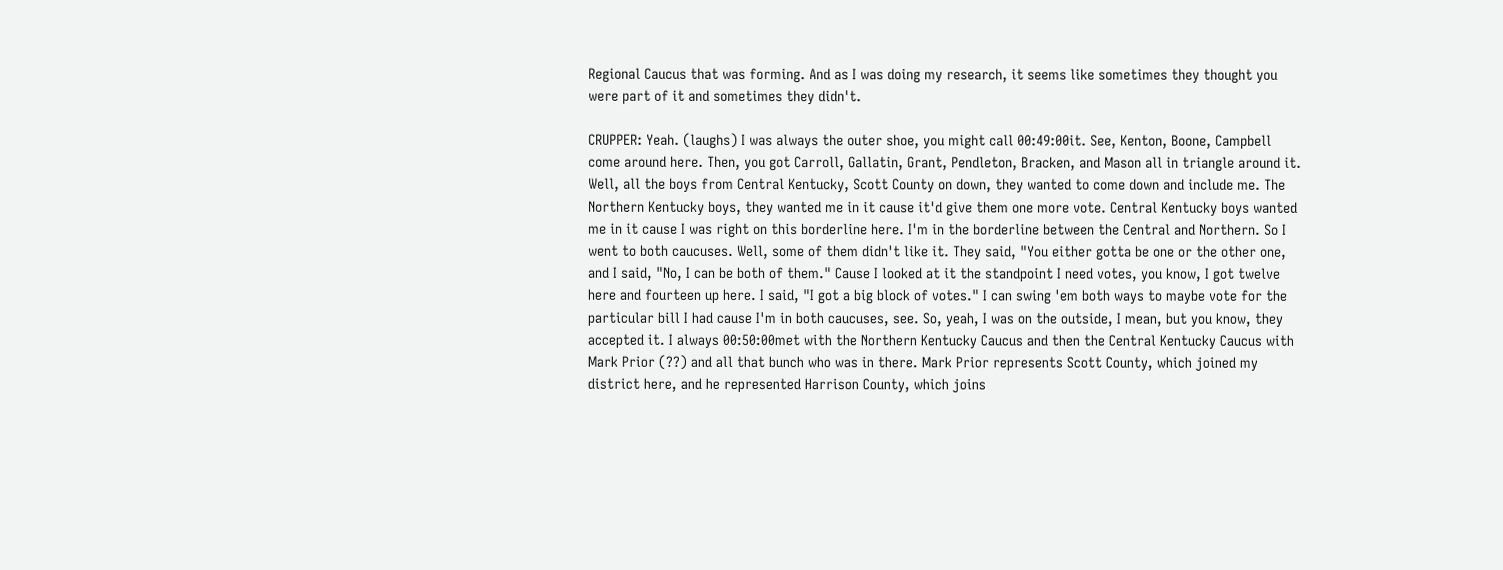Regional Caucus that was forming. And as I was doing my research, it seems like sometimes they thought you were part of it and sometimes they didn't.

CRUPPER: Yeah. (laughs) I was always the outer shoe, you might call 00:49:00it. See, Kenton, Boone, Campbell come around here. Then, you got Carroll, Gallatin, Grant, Pendleton, Bracken, and Mason all in triangle around it. Well, all the boys from Central Kentucky, Scott County on down, they wanted to come down and include me. The Northern Kentucky boys, they wanted me in it cause it'd give them one more vote. Central Kentucky boys wanted me in it cause I was right on this borderline here. I'm in the borderline between the Central and Northern. So I went to both caucuses. Well, some of them didn't like it. They said, "You either gotta be one or the other one, and I said, "No, I can be both of them." Cause I looked at it the standpoint I need votes, you know, I got twelve here and fourteen up here. I said, "I got a big block of votes." I can swing 'em both ways to maybe vote for the particular bill I had cause I'm in both caucuses, see. So, yeah, I was on the outside, I mean, but you know, they accepted it. I always 00:50:00met with the Northern Kentucky Caucus and then the Central Kentucky Caucus with Mark Prior (??) and all that bunch who was in there. Mark Prior represents Scott County, which joined my district here, and he represented Harrison County, which joins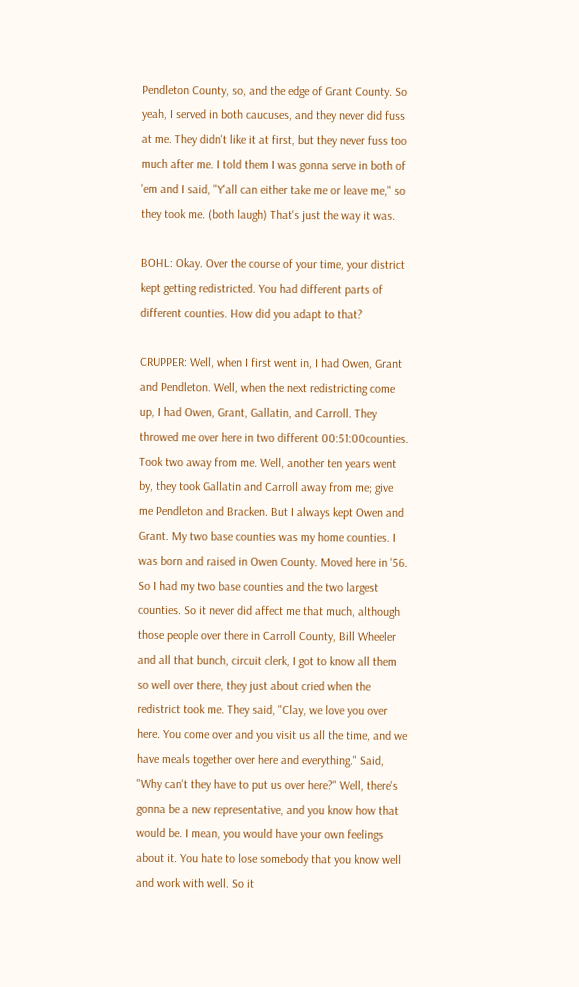Pendleton County, so, and the edge of Grant County. So yeah, I served in both caucuses, and they never did fuss at me. They didn't like it at first, but they never fuss too much after me. I told them I was gonna serve in both of 'em and I said, "Y'all can either take me or leave me," so they took me. (both laugh) That's just the way it was.

BOHL: Okay. Over the course of your time, your district kept getting redistricted. You had different parts of different counties. How did you adapt to that?

CRUPPER: Well, when I first went in, I had Owen, Grant and Pendleton. Well, when the next redistricting come up, I had Owen, Grant, Gallatin, and Carroll. They throwed me over here in two different 00:51:00counties. Took two away from me. Well, another ten years went by, they took Gallatin and Carroll away from me; give me Pendleton and Bracken. But I always kept Owen and Grant. My two base counties was my home counties. I was born and raised in Owen County. Moved here in '56. So I had my two base counties and the two largest counties. So it never did affect me that much, although those people over there in Carroll County, Bill Wheeler and all that bunch, circuit clerk, I got to know all them so well over there, they just about cried when the redistrict took me. They said, "Clay, we love you over here. You come over and you visit us all the time, and we have meals together over here and everything." Said, "Why can't they have to put us over here?" Well, there's gonna be a new representative, and you know how that would be. I mean, you would have your own feelings about it. You hate to lose somebody that you know well and work with well. So it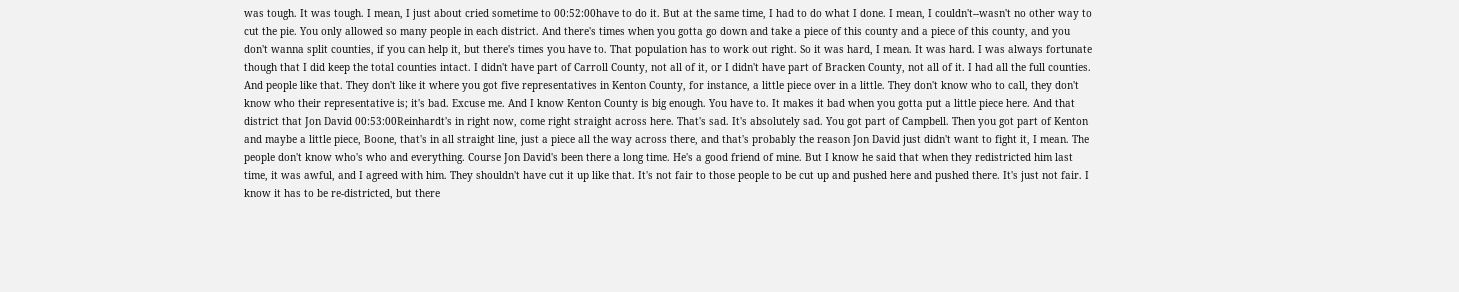was tough. It was tough. I mean, I just about cried sometime to 00:52:00have to do it. But at the same time, I had to do what I done. I mean, I couldn't--wasn't no other way to cut the pie. You only allowed so many people in each district. And there's times when you gotta go down and take a piece of this county and a piece of this county, and you don't wanna split counties, if you can help it, but there's times you have to. That population has to work out right. So it was hard, I mean. It was hard. I was always fortunate though that I did keep the total counties intact. I didn't have part of Carroll County, not all of it, or I didn't have part of Bracken County, not all of it. I had all the full counties. And people like that. They don't like it where you got five representatives in Kenton County, for instance, a little piece over in a little. They don't know who to call, they don't know who their representative is; it's bad. Excuse me. And I know Kenton County is big enough. You have to. It makes it bad when you gotta put a little piece here. And that district that Jon David 00:53:00Reinhardt's in right now, come right straight across here. That's sad. It's absolutely sad. You got part of Campbell. Then you got part of Kenton and maybe a little piece, Boone, that's in all straight line, just a piece all the way across there, and that's probably the reason Jon David just didn't want to fight it, I mean. The people don't know who's who and everything. Course Jon David's been there a long time. He's a good friend of mine. But I know he said that when they redistricted him last time, it was awful, and I agreed with him. They shouldn't have cut it up like that. It's not fair to those people to be cut up and pushed here and pushed there. It's just not fair. I know it has to be re-districted, but there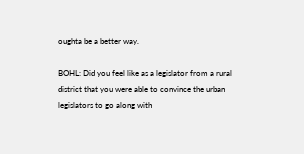oughta be a better way.

BOHL: Did you feel like as a legislator from a rural district that you were able to convince the urban legislators to go along with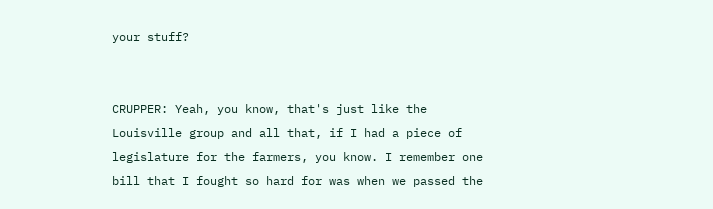your stuff?


CRUPPER: Yeah, you know, that's just like the Louisville group and all that, if I had a piece of legislature for the farmers, you know. I remember one bill that I fought so hard for was when we passed the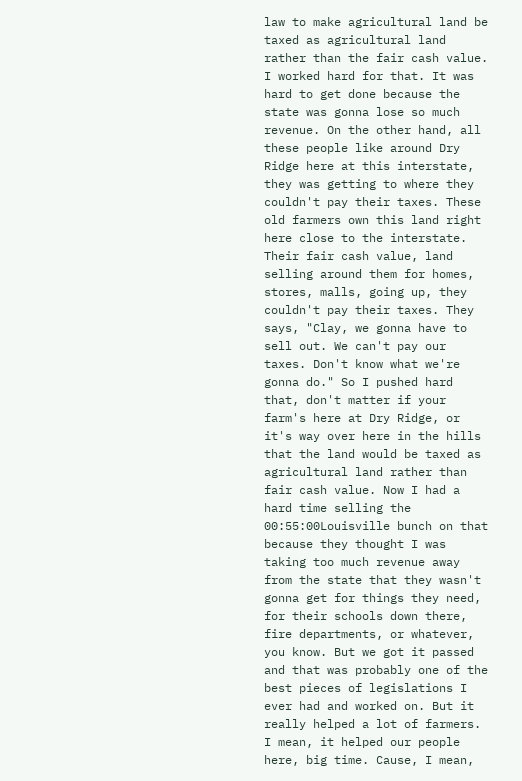law to make agricultural land be taxed as agricultural land rather than the fair cash value. I worked hard for that. It was hard to get done because the state was gonna lose so much revenue. On the other hand, all these people like around Dry Ridge here at this interstate, they was getting to where they couldn't pay their taxes. These old farmers own this land right here close to the interstate. Their fair cash value, land selling around them for homes, stores, malls, going up, they couldn't pay their taxes. They says, "Clay, we gonna have to sell out. We can't pay our taxes. Don't know what we're gonna do." So I pushed hard that, don't matter if your farm's here at Dry Ridge, or it's way over here in the hills that the land would be taxed as agricultural land rather than fair cash value. Now I had a hard time selling the 00:55:00Louisville bunch on that because they thought I was taking too much revenue away from the state that they wasn't gonna get for things they need, for their schools down there, fire departments, or whatever, you know. But we got it passed and that was probably one of the best pieces of legislations I ever had and worked on. But it really helped a lot of farmers. I mean, it helped our people here, big time. Cause, I mean,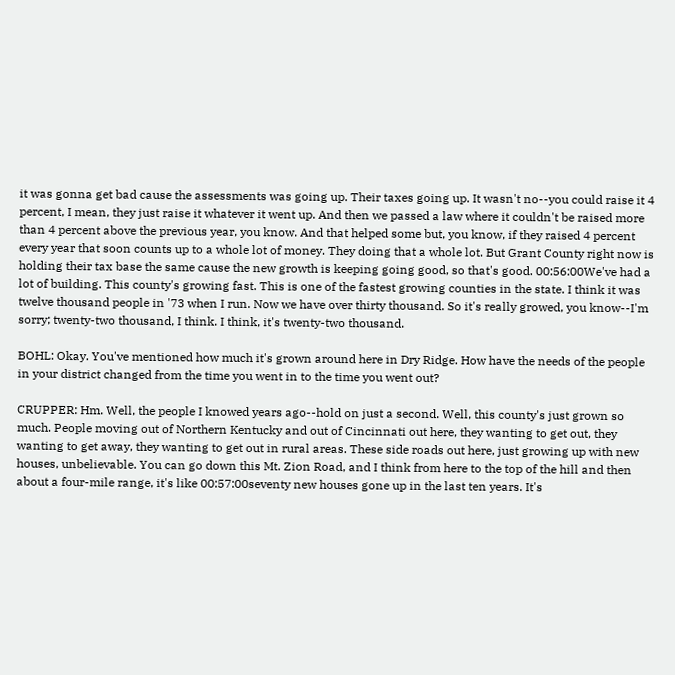it was gonna get bad cause the assessments was going up. Their taxes going up. It wasn't no--you could raise it 4 percent, I mean, they just raise it whatever it went up. And then we passed a law where it couldn't be raised more than 4 percent above the previous year, you know. And that helped some but, you know, if they raised 4 percent every year that soon counts up to a whole lot of money. They doing that a whole lot. But Grant County right now is holding their tax base the same cause the new growth is keeping going good, so that's good. 00:56:00We've had a lot of building. This county's growing fast. This is one of the fastest growing counties in the state. I think it was twelve thousand people in '73 when I run. Now we have over thirty thousand. So it's really growed, you know--I'm sorry; twenty-two thousand, I think. I think, it's twenty-two thousand.

BOHL: Okay. You've mentioned how much it's grown around here in Dry Ridge. How have the needs of the people in your district changed from the time you went in to the time you went out?

CRUPPER: Hm. Well, the people I knowed years ago--hold on just a second. Well, this county's just grown so much. People moving out of Northern Kentucky and out of Cincinnati out here, they wanting to get out, they wanting to get away, they wanting to get out in rural areas. These side roads out here, just growing up with new houses, unbelievable. You can go down this Mt. Zion Road, and I think from here to the top of the hill and then about a four-mile range, it's like 00:57:00seventy new houses gone up in the last ten years. It's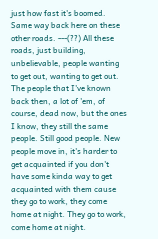just how fast it's boomed. Same way back here on these other roads. ---(??) All these roads, just building, unbelievable, people wanting to get out, wanting to get out. The people that I've known back then, a lot of 'em, of course, dead now, but the ones I know, they still the same people. Still good people. New people move in, it's harder to get acquainted if you don't have some kinda way to get acquainted with them cause they go to work, they come home at night. They go to work, come home at night.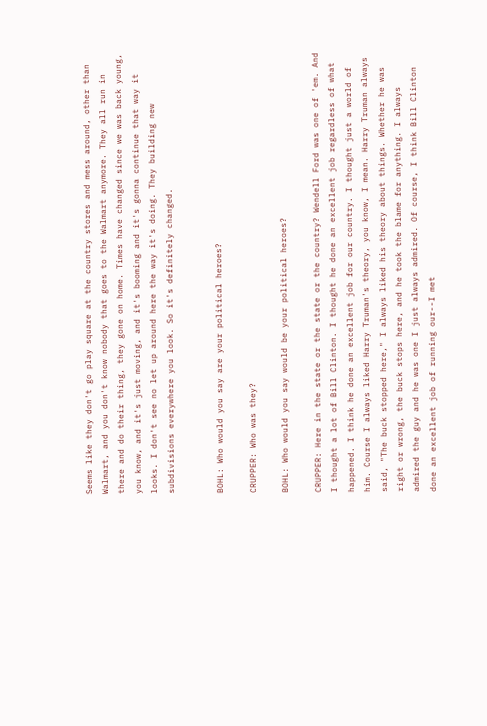Seems like they don't go play square at the country stores and mess around, other than Walmart, and you don't know nobody that goes to the Walmart anymore. They all run in there and do their thing, they gone on home. Times have changed since we was back young, you know, and it's just moving, and it's booming and it's gonna continue that way it looks. I don't see no let up around here the way it's doing. They building new subdivisions everywhere you look. So it's definitely changed.


BOHL: Who would you say are your political heroes?

CRUPPER: Who was they?

BOHL: Who would you say would be your political heroes?

CRUPPER: Here in the state or the state or the country? Wendell Ford was one of 'em. And I thought a lot of Bill Clinton. I thought he done an excellent job regardless of what happened. I think he done an excellent job for our country. I thought just a world of him. Course I always liked Harry Truman's theory, you know, I mean. Harry Truman always said, "The buck stopped here," I always liked his theory about things. Whether he was right or wrong, the buck stops here, and he took the blame for anything. I always admired the guy and he was one I just always admired. Of course, I think Bill Clinton done an excellent job of running our--I met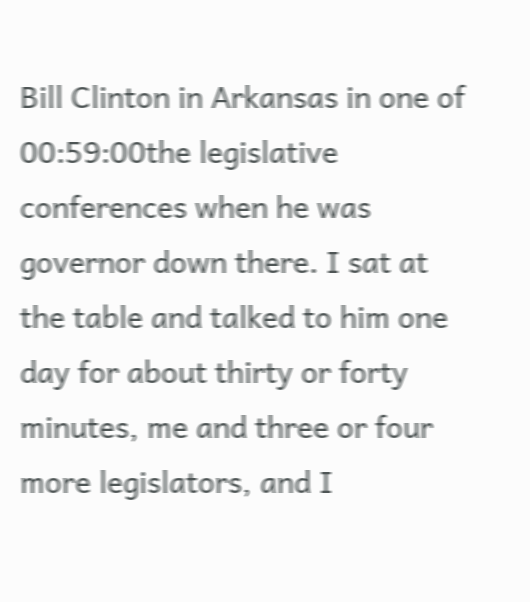Bill Clinton in Arkansas in one of 00:59:00the legislative conferences when he was governor down there. I sat at the table and talked to him one day for about thirty or forty minutes, me and three or four more legislators, and I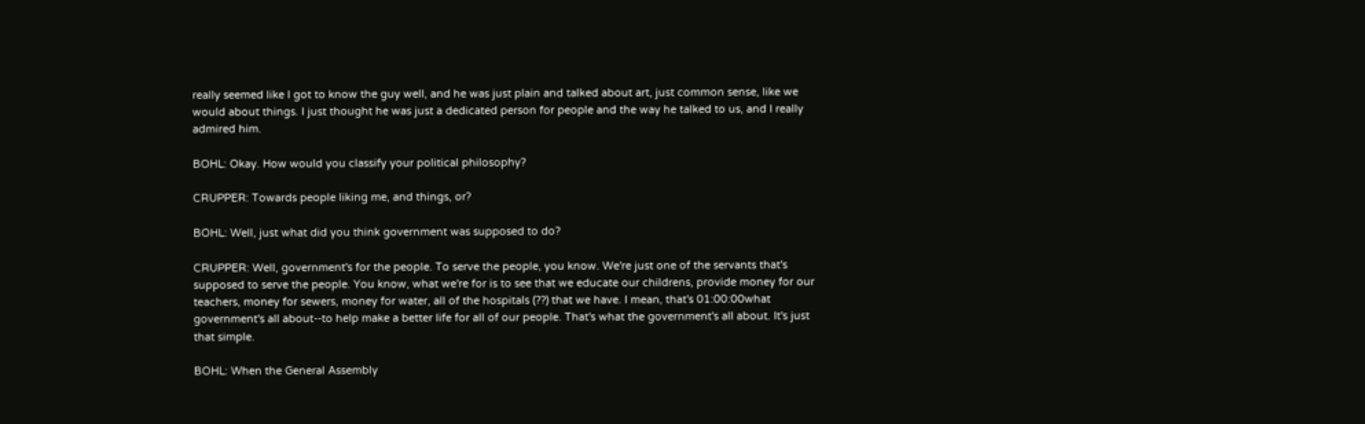really seemed like I got to know the guy well, and he was just plain and talked about art, just common sense, like we would about things. I just thought he was just a dedicated person for people and the way he talked to us, and I really admired him.

BOHL: Okay. How would you classify your political philosophy?

CRUPPER: Towards people liking me, and things, or?

BOHL: Well, just what did you think government was supposed to do?

CRUPPER: Well, government's for the people. To serve the people, you know. We're just one of the servants that's supposed to serve the people. You know, what we're for is to see that we educate our childrens, provide money for our teachers, money for sewers, money for water, all of the hospitals (??) that we have. I mean, that's 01:00:00what government's all about--to help make a better life for all of our people. That's what the government's all about. It's just that simple.

BOHL: When the General Assembly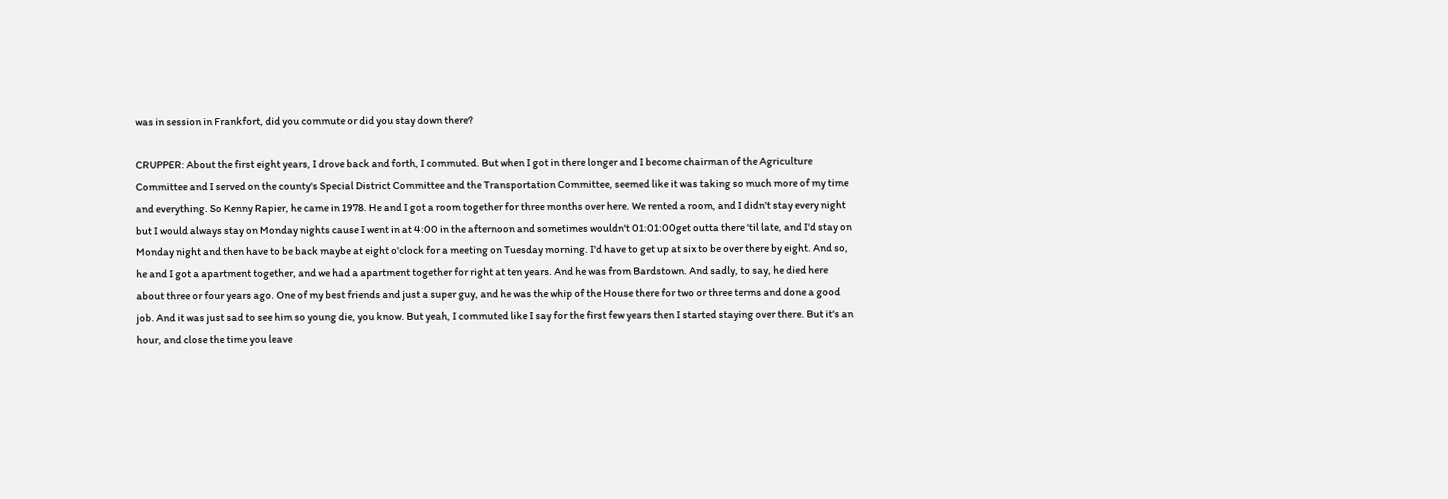was in session in Frankfort, did you commute or did you stay down there?

CRUPPER: About the first eight years, I drove back and forth, I commuted. But when I got in there longer and I become chairman of the Agriculture Committee and I served on the county's Special District Committee and the Transportation Committee, seemed like it was taking so much more of my time and everything. So Kenny Rapier, he came in 1978. He and I got a room together for three months over here. We rented a room, and I didn't stay every night but I would always stay on Monday nights cause I went in at 4:00 in the afternoon and sometimes wouldn't 01:01:00get outta there 'til late, and I'd stay on Monday night and then have to be back maybe at eight o'clock for a meeting on Tuesday morning. I'd have to get up at six to be over there by eight. And so, he and I got a apartment together, and we had a apartment together for right at ten years. And he was from Bardstown. And sadly, to say, he died here about three or four years ago. One of my best friends and just a super guy, and he was the whip of the House there for two or three terms and done a good job. And it was just sad to see him so young die, you know. But yeah, I commuted like I say for the first few years then I started staying over there. But it's an hour, and close the time you leave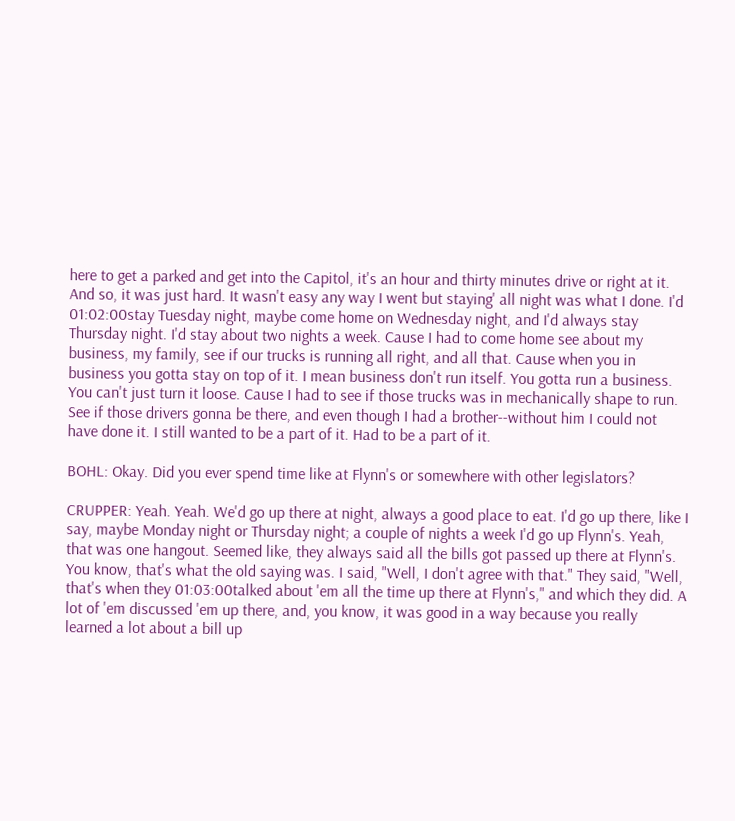here to get a parked and get into the Capitol, it's an hour and thirty minutes drive or right at it. And so, it was just hard. It wasn't easy any way I went but staying' all night was what I done. I'd 01:02:00stay Tuesday night, maybe come home on Wednesday night, and I'd always stay Thursday night. I'd stay about two nights a week. Cause I had to come home see about my business, my family, see if our trucks is running all right, and all that. Cause when you in business you gotta stay on top of it. I mean business don't run itself. You gotta run a business. You can't just turn it loose. Cause I had to see if those trucks was in mechanically shape to run. See if those drivers gonna be there, and even though I had a brother--without him I could not have done it. I still wanted to be a part of it. Had to be a part of it.

BOHL: Okay. Did you ever spend time like at Flynn's or somewhere with other legislators?

CRUPPER: Yeah. Yeah. We'd go up there at night, always a good place to eat. I'd go up there, like I say, maybe Monday night or Thursday night; a couple of nights a week I'd go up Flynn's. Yeah, that was one hangout. Seemed like, they always said all the bills got passed up there at Flynn's. You know, that's what the old saying was. I said, "Well, I don't agree with that." They said, "Well, that's when they 01:03:00talked about 'em all the time up there at Flynn's," and which they did. A lot of 'em discussed 'em up there, and, you know, it was good in a way because you really learned a lot about a bill up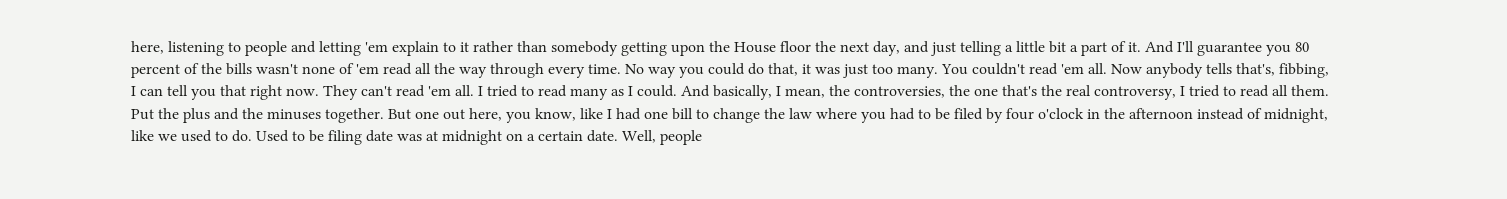here, listening to people and letting 'em explain to it rather than somebody getting upon the House floor the next day, and just telling a little bit a part of it. And I'll guarantee you 80 percent of the bills wasn't none of 'em read all the way through every time. No way you could do that, it was just too many. You couldn't read 'em all. Now anybody tells that's, fibbing, I can tell you that right now. They can't read 'em all. I tried to read many as I could. And basically, I mean, the controversies, the one that's the real controversy, I tried to read all them. Put the plus and the minuses together. But one out here, you know, like I had one bill to change the law where you had to be filed by four o'clock in the afternoon instead of midnight, like we used to do. Used to be filing date was at midnight on a certain date. Well, people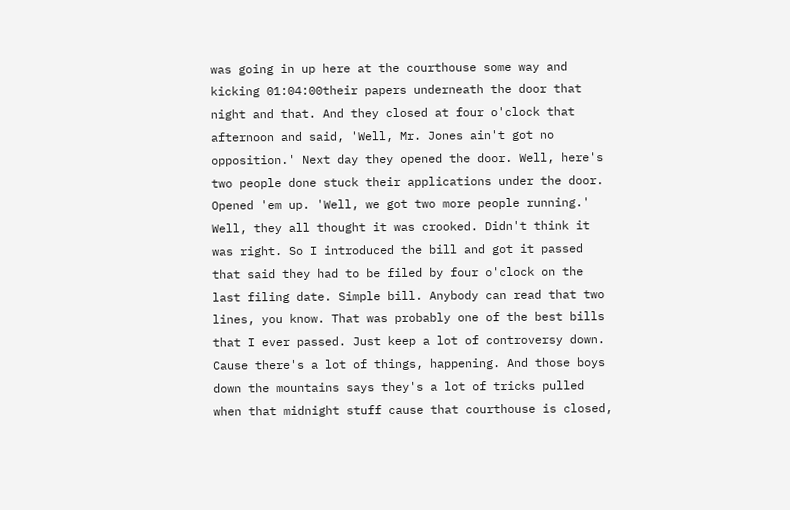was going in up here at the courthouse some way and kicking 01:04:00their papers underneath the door that night and that. And they closed at four o'clock that afternoon and said, 'Well, Mr. Jones ain't got no opposition.' Next day they opened the door. Well, here's two people done stuck their applications under the door. Opened 'em up. 'Well, we got two more people running.' Well, they all thought it was crooked. Didn't think it was right. So I introduced the bill and got it passed that said they had to be filed by four o'clock on the last filing date. Simple bill. Anybody can read that two lines, you know. That was probably one of the best bills that I ever passed. Just keep a lot of controversy down. Cause there's a lot of things, happening. And those boys down the mountains says they's a lot of tricks pulled when that midnight stuff cause that courthouse is closed,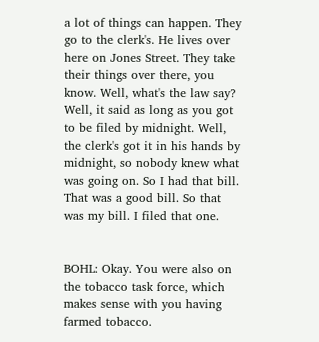a lot of things can happen. They go to the clerk's. He lives over here on Jones Street. They take their things over there, you know. Well, what's the law say? Well, it said as long as you got to be filed by midnight. Well, the clerk's got it in his hands by midnight, so nobody knew what was going on. So I had that bill. That was a good bill. So that was my bill. I filed that one.


BOHL: Okay. You were also on the tobacco task force, which makes sense with you having farmed tobacco.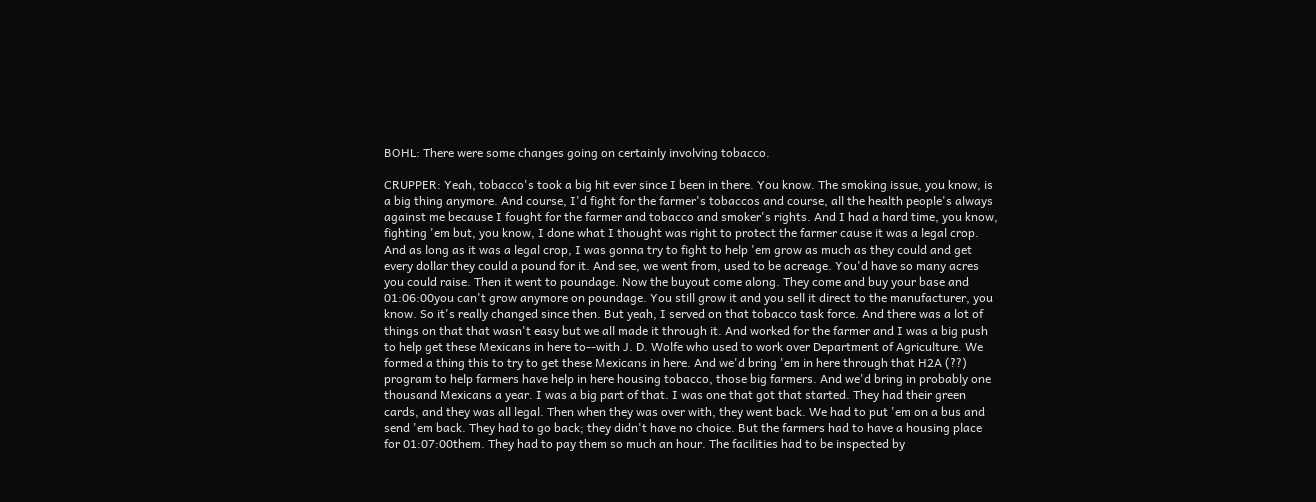BOHL: There were some changes going on certainly involving tobacco.

CRUPPER: Yeah, tobacco's took a big hit ever since I been in there. You know. The smoking issue, you know, is a big thing anymore. And course, I'd fight for the farmer's tobaccos and course, all the health people's always against me because I fought for the farmer and tobacco and smoker's rights. And I had a hard time, you know, fighting 'em but, you know, I done what I thought was right to protect the farmer cause it was a legal crop. And as long as it was a legal crop, I was gonna try to fight to help 'em grow as much as they could and get every dollar they could a pound for it. And see, we went from, used to be acreage. You'd have so many acres you could raise. Then it went to poundage. Now the buyout come along. They come and buy your base and 01:06:00you can't grow anymore on poundage. You still grow it and you sell it direct to the manufacturer, you know. So it's really changed since then. But yeah, I served on that tobacco task force. And there was a lot of things on that that wasn't easy but we all made it through it. And worked for the farmer and I was a big push to help get these Mexicans in here to--with J. D. Wolfe who used to work over Department of Agriculture. We formed a thing this to try to get these Mexicans in here. And we'd bring 'em in here through that H2A (??) program to help farmers have help in here housing tobacco, those big farmers. And we'd bring in probably one thousand Mexicans a year. I was a big part of that. I was one that got that started. They had their green cards, and they was all legal. Then when they was over with, they went back. We had to put 'em on a bus and send 'em back. They had to go back; they didn't have no choice. But the farmers had to have a housing place for 01:07:00them. They had to pay them so much an hour. The facilities had to be inspected by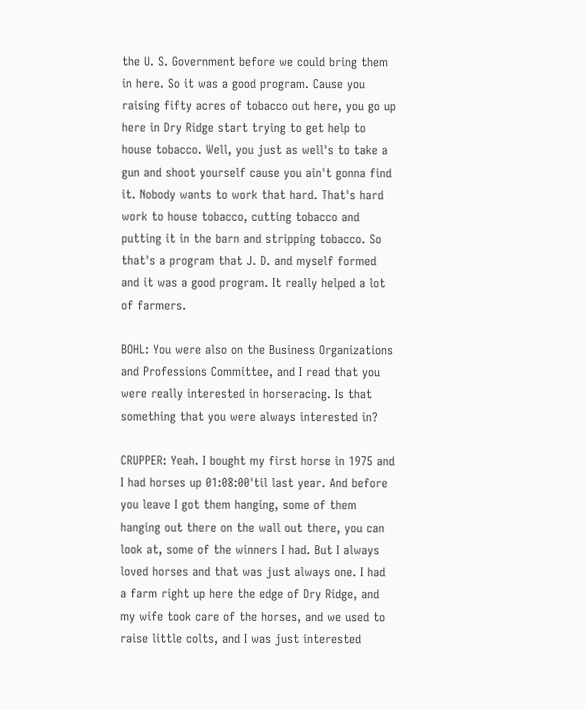the U. S. Government before we could bring them in here. So it was a good program. Cause you raising fifty acres of tobacco out here, you go up here in Dry Ridge start trying to get help to house tobacco. Well, you just as well's to take a gun and shoot yourself cause you ain't gonna find it. Nobody wants to work that hard. That's hard work to house tobacco, cutting tobacco and putting it in the barn and stripping tobacco. So that's a program that J. D. and myself formed and it was a good program. It really helped a lot of farmers.

BOHL: You were also on the Business Organizations and Professions Committee, and I read that you were really interested in horseracing. Is that something that you were always interested in?

CRUPPER: Yeah. I bought my first horse in 1975 and I had horses up 01:08:00'til last year. And before you leave I got them hanging, some of them hanging out there on the wall out there, you can look at, some of the winners I had. But I always loved horses and that was just always one. I had a farm right up here the edge of Dry Ridge, and my wife took care of the horses, and we used to raise little colts, and I was just interested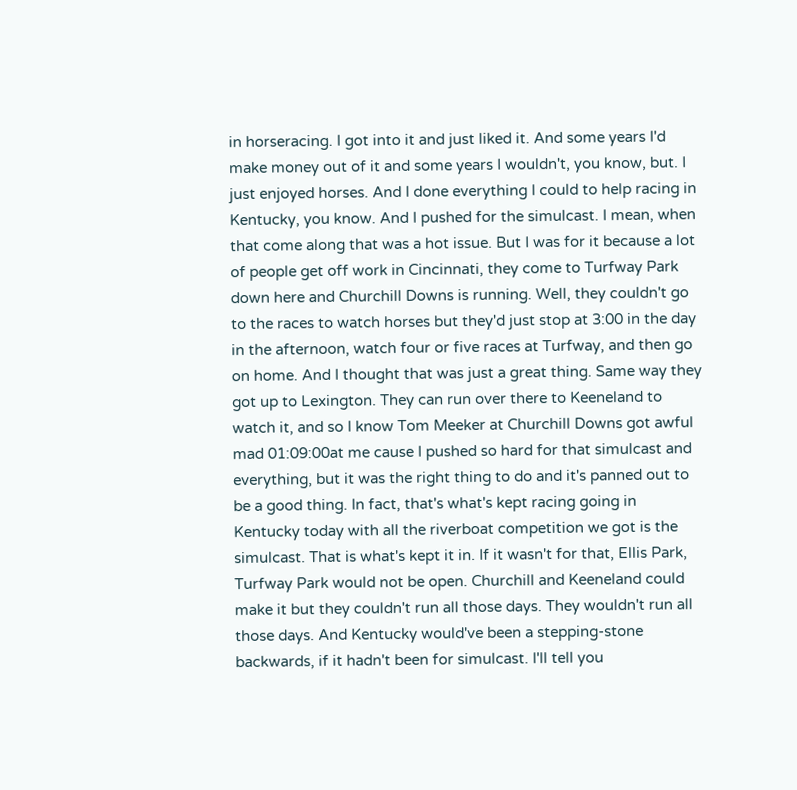in horseracing. I got into it and just liked it. And some years I'd make money out of it and some years I wouldn't, you know, but. I just enjoyed horses. And I done everything I could to help racing in Kentucky, you know. And I pushed for the simulcast. I mean, when that come along that was a hot issue. But I was for it because a lot of people get off work in Cincinnati, they come to Turfway Park down here and Churchill Downs is running. Well, they couldn't go to the races to watch horses but they'd just stop at 3:00 in the day in the afternoon, watch four or five races at Turfway, and then go on home. And I thought that was just a great thing. Same way they got up to Lexington. They can run over there to Keeneland to watch it, and so I know Tom Meeker at Churchill Downs got awful mad 01:09:00at me cause I pushed so hard for that simulcast and everything, but it was the right thing to do and it's panned out to be a good thing. In fact, that's what's kept racing going in Kentucky today with all the riverboat competition we got is the simulcast. That is what's kept it in. If it wasn't for that, Ellis Park, Turfway Park would not be open. Churchill and Keeneland could make it but they couldn't run all those days. They wouldn't run all those days. And Kentucky would've been a stepping-stone backwards, if it hadn't been for simulcast. I'll tell you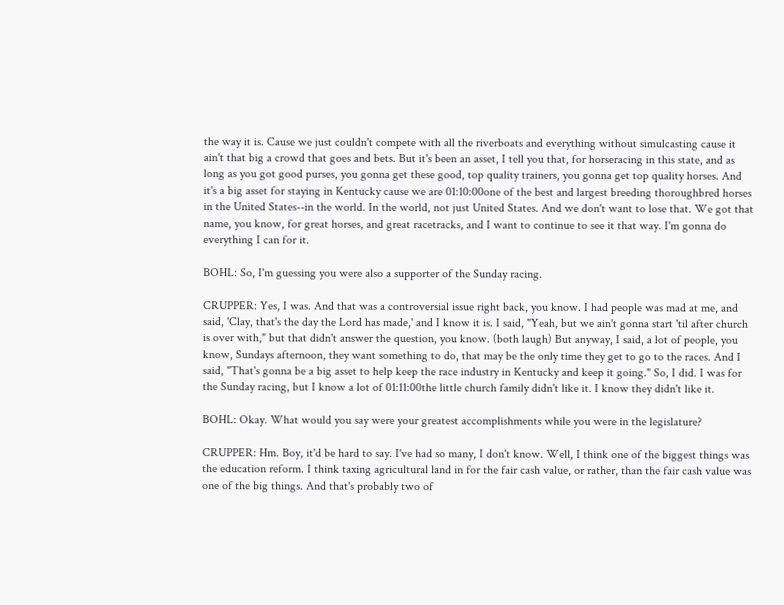the way it is. Cause we just couldn't compete with all the riverboats and everything without simulcasting cause it ain't that big a crowd that goes and bets. But it's been an asset, I tell you that, for horseracing in this state, and as long as you got good purses, you gonna get these good, top quality trainers, you gonna get top quality horses. And it's a big asset for staying in Kentucky cause we are 01:10:00one of the best and largest breeding thoroughbred horses in the United States--in the world. In the world, not just United States. And we don't want to lose that. We got that name, you know, for great horses, and great racetracks, and I want to continue to see it that way. I'm gonna do everything I can for it.

BOHL: So, I'm guessing you were also a supporter of the Sunday racing.

CRUPPER: Yes, I was. And that was a controversial issue right back, you know. I had people was mad at me, and said, 'Clay, that's the day the Lord has made,' and I know it is. I said, "Yeah, but we ain't gonna start 'til after church is over with," but that didn't answer the question, you know. (both laugh) But anyway, I said, a lot of people, you know, Sundays afternoon, they want something to do, that may be the only time they get to go to the races. And I said, "That's gonna be a big asset to help keep the race industry in Kentucky and keep it going." So, I did. I was for the Sunday racing, but I know a lot of 01:11:00the little church family didn't like it. I know they didn't like it.

BOHL: Okay. What would you say were your greatest accomplishments while you were in the legislature?

CRUPPER: Hm. Boy, it'd be hard to say. I've had so many, I don't know. Well, I think one of the biggest things was the education reform. I think taxing agricultural land in for the fair cash value, or rather, than the fair cash value was one of the big things. And that's probably two of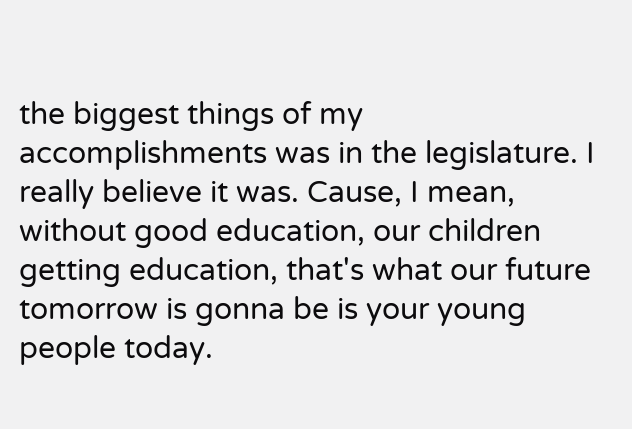the biggest things of my accomplishments was in the legislature. I really believe it was. Cause, I mean, without good education, our children getting education, that's what our future tomorrow is gonna be is your young people today.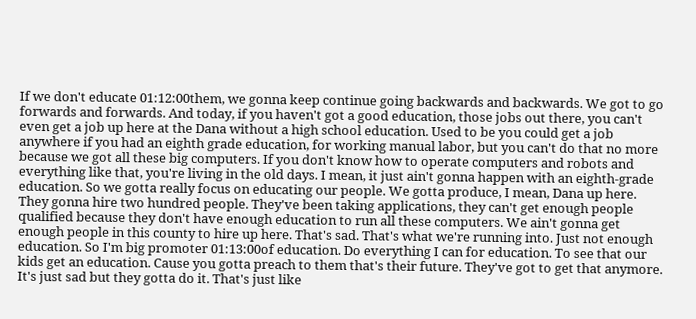If we don't educate 01:12:00them, we gonna keep continue going backwards and backwards. We got to go forwards and forwards. And today, if you haven't got a good education, those jobs out there, you can't even get a job up here at the Dana without a high school education. Used to be you could get a job anywhere if you had an eighth grade education, for working manual labor, but you can't do that no more because we got all these big computers. If you don't know how to operate computers and robots and everything like that, you're living in the old days. I mean, it just ain't gonna happen with an eighth-grade education. So we gotta really focus on educating our people. We gotta produce, I mean, Dana up here. They gonna hire two hundred people. They've been taking applications, they can't get enough people qualified because they don't have enough education to run all these computers. We ain't gonna get enough people in this county to hire up here. That's sad. That's what we're running into. Just not enough education. So I'm big promoter 01:13:00of education. Do everything I can for education. To see that our kids get an education. Cause you gotta preach to them that's their future. They've got to get that anymore. It's just sad but they gotta do it. That's just like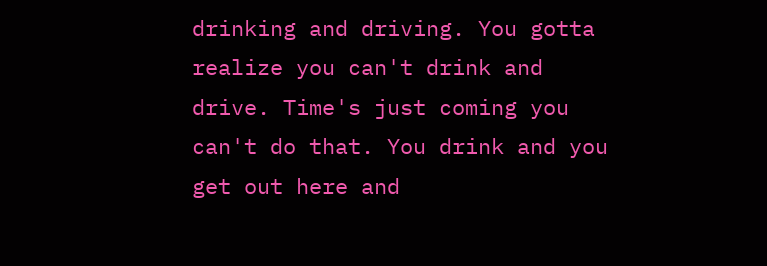drinking and driving. You gotta realize you can't drink and drive. Time's just coming you can't do that. You drink and you get out here and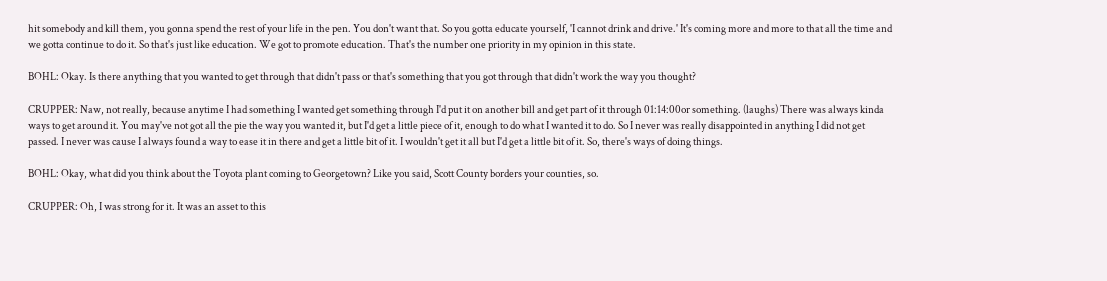hit somebody and kill them, you gonna spend the rest of your life in the pen. You don't want that. So you gotta educate yourself, 'I cannot drink and drive.' It's coming more and more to that all the time and we gotta continue to do it. So that's just like education. We got to promote education. That's the number one priority in my opinion in this state.

BOHL: Okay. Is there anything that you wanted to get through that didn't pass or that's something that you got through that didn't work the way you thought?

CRUPPER: Naw, not really, because anytime I had something I wanted get something through I'd put it on another bill and get part of it through 01:14:00or something. (laughs) There was always kinda ways to get around it. You may've not got all the pie the way you wanted it, but I'd get a little piece of it, enough to do what I wanted it to do. So I never was really disappointed in anything I did not get passed. I never was cause I always found a way to ease it in there and get a little bit of it. I wouldn't get it all but I'd get a little bit of it. So, there's ways of doing things.

BOHL: Okay, what did you think about the Toyota plant coming to Georgetown? Like you said, Scott County borders your counties, so.

CRUPPER: Oh, I was strong for it. It was an asset to this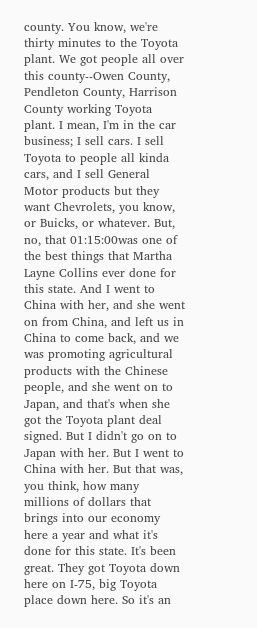county. You know, we're thirty minutes to the Toyota plant. We got people all over this county--Owen County, Pendleton County, Harrison County working Toyota plant. I mean, I'm in the car business; I sell cars. I sell Toyota to people all kinda cars, and I sell General Motor products but they want Chevrolets, you know, or Buicks, or whatever. But, no, that 01:15:00was one of the best things that Martha Layne Collins ever done for this state. And I went to China with her, and she went on from China, and left us in China to come back, and we was promoting agricultural products with the Chinese people, and she went on to Japan, and that's when she got the Toyota plant deal signed. But I didn't go on to Japan with her. But I went to China with her. But that was, you think, how many millions of dollars that brings into our economy here a year and what it's done for this state. It's been great. They got Toyota down here on I-75, big Toyota place down here. So it's an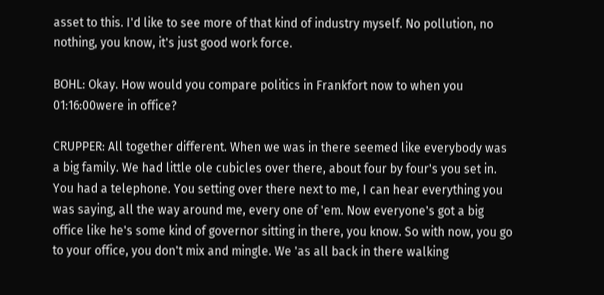asset to this. I'd like to see more of that kind of industry myself. No pollution, no nothing, you know, it's just good work force.

BOHL: Okay. How would you compare politics in Frankfort now to when you 01:16:00were in office?

CRUPPER: All together different. When we was in there seemed like everybody was a big family. We had little ole cubicles over there, about four by four's you set in. You had a telephone. You setting over there next to me, I can hear everything you was saying, all the way around me, every one of 'em. Now everyone's got a big office like he's some kind of governor sitting in there, you know. So with now, you go to your office, you don't mix and mingle. We 'as all back in there walking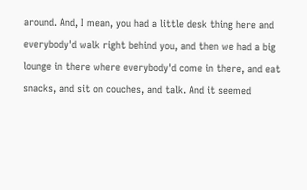around. And, I mean, you had a little desk thing here and everybody'd walk right behind you, and then we had a big lounge in there where everybody'd come in there, and eat snacks, and sit on couches, and talk. And it seemed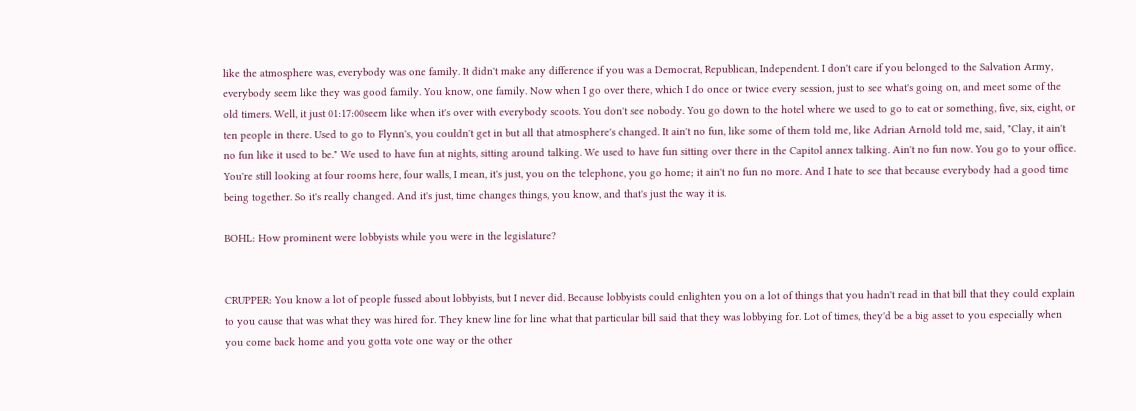like the atmosphere was, everybody was one family. It didn't make any difference if you was a Democrat, Republican, Independent. I don't care if you belonged to the Salvation Army, everybody seem like they was good family. You know, one family. Now when I go over there, which I do once or twice every session, just to see what's going on, and meet some of the old timers. Well, it just 01:17:00seem like when it's over with everybody scoots. You don't see nobody. You go down to the hotel where we used to go to eat or something, five, six, eight, or ten people in there. Used to go to Flynn's, you couldn't get in but all that atmosphere's changed. It ain't no fun, like some of them told me, like Adrian Arnold told me, said, "Clay, it ain't no fun like it used to be." We used to have fun at nights, sitting around talking. We used to have fun sitting over there in the Capitol annex talking. Ain't no fun now. You go to your office. You're still looking at four rooms here, four walls, I mean, it's just, you on the telephone, you go home; it ain't no fun no more. And I hate to see that because everybody had a good time being together. So it's really changed. And it's just, time changes things, you know, and that's just the way it is.

BOHL: How prominent were lobbyists while you were in the legislature?


CRUPPER: You know a lot of people fussed about lobbyists, but I never did. Because lobbyists could enlighten you on a lot of things that you hadn't read in that bill that they could explain to you cause that was what they was hired for. They knew line for line what that particular bill said that they was lobbying for. Lot of times, they'd be a big asset to you especially when you come back home and you gotta vote one way or the other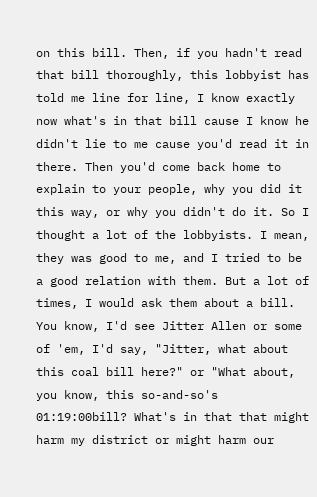on this bill. Then, if you hadn't read that bill thoroughly, this lobbyist has told me line for line, I know exactly now what's in that bill cause I know he didn't lie to me cause you'd read it in there. Then you'd come back home to explain to your people, why you did it this way, or why you didn't do it. So I thought a lot of the lobbyists. I mean, they was good to me, and I tried to be a good relation with them. But a lot of times, I would ask them about a bill. You know, I'd see Jitter Allen or some of 'em, I'd say, "Jitter, what about this coal bill here?" or "What about, you know, this so-and-so's 01:19:00bill? What's in that that might harm my district or might harm our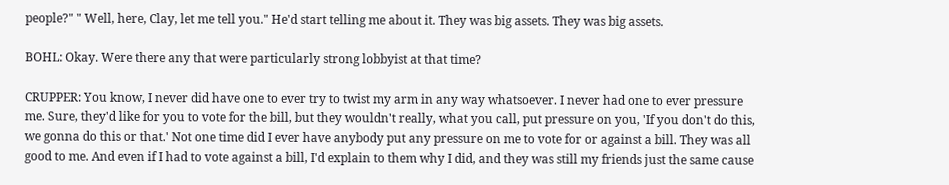people?" " Well, here, Clay, let me tell you." He'd start telling me about it. They was big assets. They was big assets.

BOHL: Okay. Were there any that were particularly strong lobbyist at that time?

CRUPPER: You know, I never did have one to ever try to twist my arm in any way whatsoever. I never had one to ever pressure me. Sure, they'd like for you to vote for the bill, but they wouldn't really, what you call, put pressure on you, 'If you don't do this, we gonna do this or that.' Not one time did I ever have anybody put any pressure on me to vote for or against a bill. They was all good to me. And even if I had to vote against a bill, I'd explain to them why I did, and they was still my friends just the same cause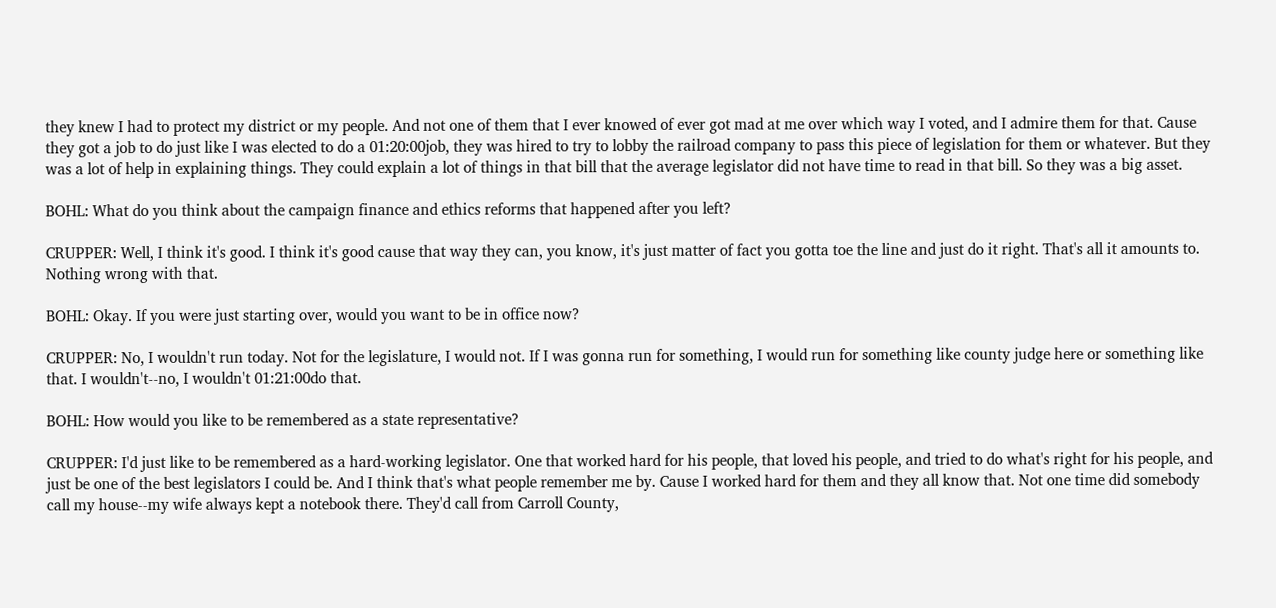they knew I had to protect my district or my people. And not one of them that I ever knowed of ever got mad at me over which way I voted, and I admire them for that. Cause they got a job to do just like I was elected to do a 01:20:00job, they was hired to try to lobby the railroad company to pass this piece of legislation for them or whatever. But they was a lot of help in explaining things. They could explain a lot of things in that bill that the average legislator did not have time to read in that bill. So they was a big asset.

BOHL: What do you think about the campaign finance and ethics reforms that happened after you left?

CRUPPER: Well, I think it's good. I think it's good cause that way they can, you know, it's just matter of fact you gotta toe the line and just do it right. That's all it amounts to. Nothing wrong with that.

BOHL: Okay. If you were just starting over, would you want to be in office now?

CRUPPER: No, I wouldn't run today. Not for the legislature, I would not. If I was gonna run for something, I would run for something like county judge here or something like that. I wouldn't--no, I wouldn't 01:21:00do that.

BOHL: How would you like to be remembered as a state representative?

CRUPPER: I'd just like to be remembered as a hard-working legislator. One that worked hard for his people, that loved his people, and tried to do what's right for his people, and just be one of the best legislators I could be. And I think that's what people remember me by. Cause I worked hard for them and they all know that. Not one time did somebody call my house--my wife always kept a notebook there. They'd call from Carroll County,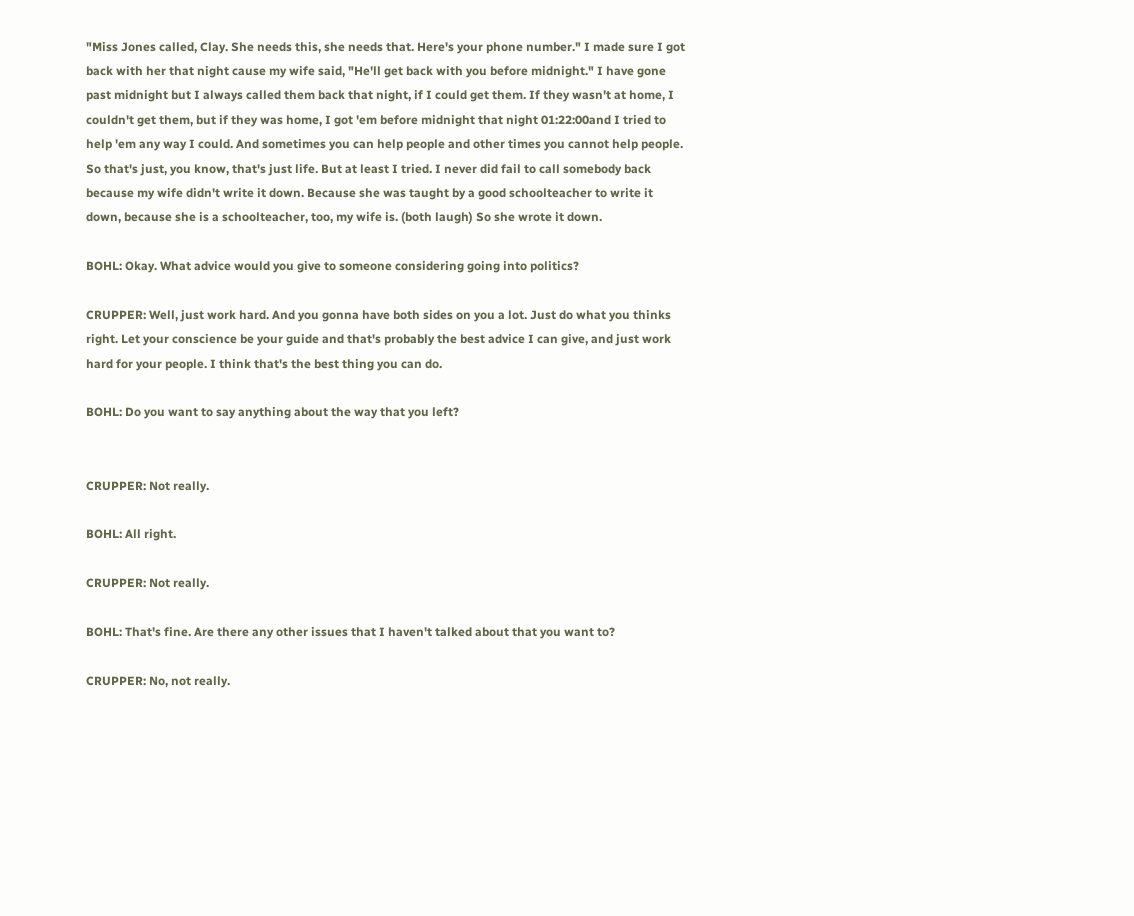"Miss Jones called, Clay. She needs this, she needs that. Here's your phone number." I made sure I got back with her that night cause my wife said, "He'll get back with you before midnight." I have gone past midnight but I always called them back that night, if I could get them. If they wasn't at home, I couldn't get them, but if they was home, I got 'em before midnight that night 01:22:00and I tried to help 'em any way I could. And sometimes you can help people and other times you cannot help people. So that's just, you know, that's just life. But at least I tried. I never did fail to call somebody back because my wife didn't write it down. Because she was taught by a good schoolteacher to write it down, because she is a schoolteacher, too, my wife is. (both laugh) So she wrote it down.

BOHL: Okay. What advice would you give to someone considering going into politics?

CRUPPER: Well, just work hard. And you gonna have both sides on you a lot. Just do what you thinks right. Let your conscience be your guide and that's probably the best advice I can give, and just work hard for your people. I think that's the best thing you can do.

BOHL: Do you want to say anything about the way that you left?


CRUPPER: Not really.

BOHL: All right.

CRUPPER: Not really.

BOHL: That's fine. Are there any other issues that I haven't talked about that you want to?

CRUPPER: No, not really.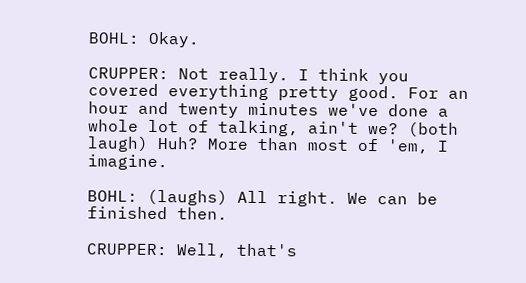BOHL: Okay.

CRUPPER: Not really. I think you covered everything pretty good. For an hour and twenty minutes we've done a whole lot of talking, ain't we? (both laugh) Huh? More than most of 'em, I imagine.

BOHL: (laughs) All right. We can be finished then.

CRUPPER: Well, that's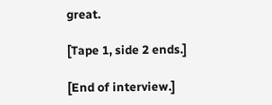great.

[Tape 1, side 2 ends.]

[End of interview.]